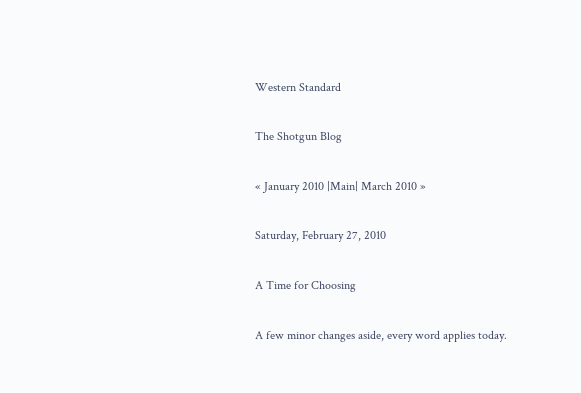Western Standard

The Shotgun Blog

« January 2010 |Main| March 2010 »

Saturday, February 27, 2010

A Time for Choosing

A few minor changes aside, every word applies today.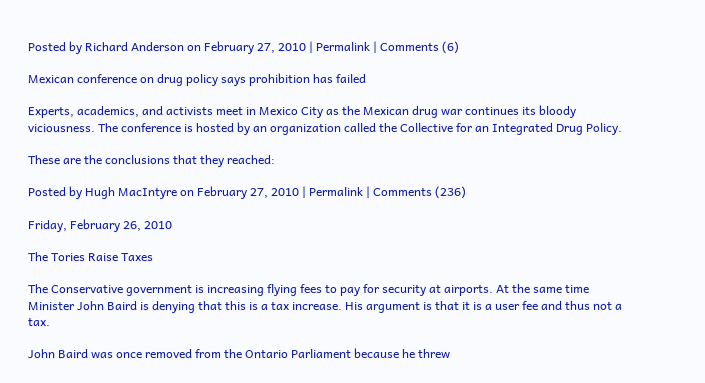Posted by Richard Anderson on February 27, 2010 | Permalink | Comments (6)

Mexican conference on drug policy says prohibition has failed

Experts, academics, and activists meet in Mexico City as the Mexican drug war continues its bloody viciousness. The conference is hosted by an organization called the Collective for an Integrated Drug Policy.

These are the conclusions that they reached:

Posted by Hugh MacIntyre on February 27, 2010 | Permalink | Comments (236)

Friday, February 26, 2010

The Tories Raise Taxes

The Conservative government is increasing flying fees to pay for security at airports. At the same time Minister John Baird is denying that this is a tax increase. His argument is that it is a user fee and thus not a tax.

John Baird was once removed from the Ontario Parliament because he threw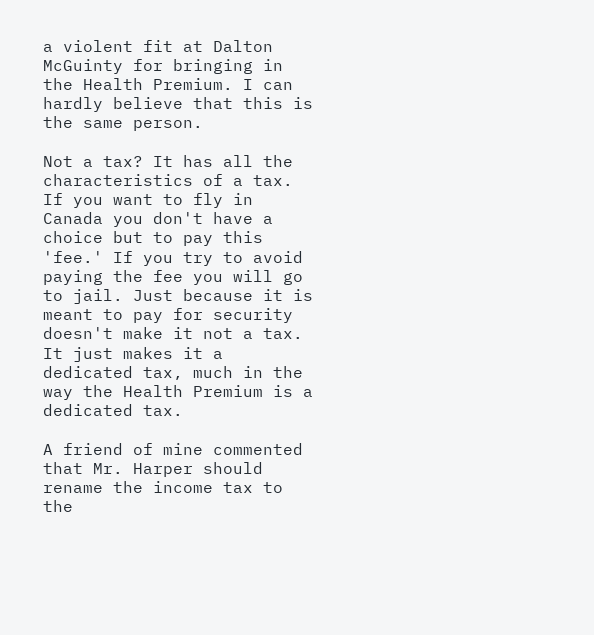a violent fit at Dalton McGuinty for bringing in the Health Premium. I can hardly believe that this is the same person.

Not a tax? It has all the characteristics of a tax. If you want to fly in Canada you don't have a choice but to pay this 'fee.' If you try to avoid paying the fee you will go to jail. Just because it is meant to pay for security doesn't make it not a tax. It just makes it a dedicated tax, much in the way the Health Premium is a dedicated tax.

A friend of mine commented that Mr. Harper should rename the income tax to the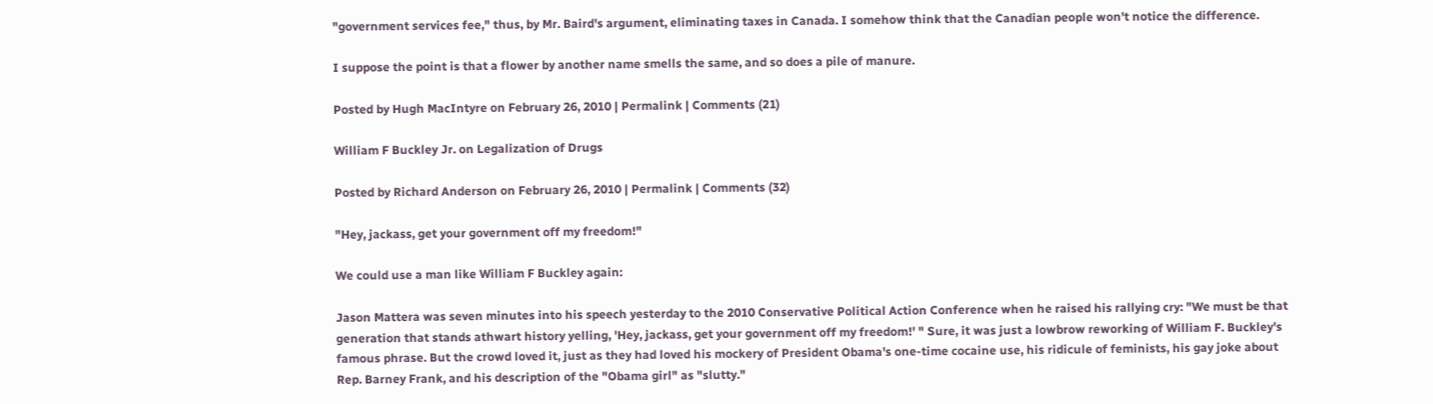"government services fee," thus, by Mr. Baird's argument, eliminating taxes in Canada. I somehow think that the Canadian people won't notice the difference.

I suppose the point is that a flower by another name smells the same, and so does a pile of manure.

Posted by Hugh MacIntyre on February 26, 2010 | Permalink | Comments (21)

William F Buckley Jr. on Legalization of Drugs

Posted by Richard Anderson on February 26, 2010 | Permalink | Comments (32)

"Hey, jackass, get your government off my freedom!"

We could use a man like William F Buckley again:

Jason Mattera was seven minutes into his speech yesterday to the 2010 Conservative Political Action Conference when he raised his rallying cry: "We must be that generation that stands athwart history yelling, 'Hey, jackass, get your government off my freedom!' " Sure, it was just a lowbrow reworking of William F. Buckley's famous phrase. But the crowd loved it, just as they had loved his mockery of President Obama's one-time cocaine use, his ridicule of feminists, his gay joke about Rep. Barney Frank, and his description of the "Obama girl" as "slutty."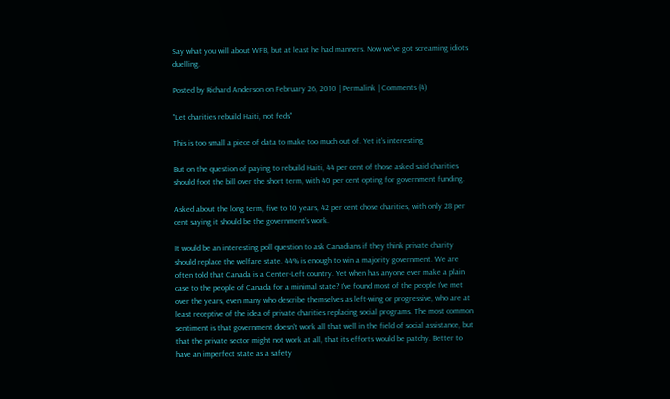Say what you will about WFB, but at least he had manners. Now we've got screaming idiots duelling.

Posted by Richard Anderson on February 26, 2010 | Permalink | Comments (4)

"Let charities rebuild Haiti, not feds"

This is too small a piece of data to make too much out of. Yet it's interesting

But on the question of paying to rebuild Haiti, 44 per cent of those asked said charities should foot the bill over the short term, with 40 per cent opting for government funding.

Asked about the long term, five to 10 years, 42 per cent chose charities, with only 28 per cent saying it should be the government’s work.

It would be an interesting poll question to ask Canadians if they think private charity should replace the welfare state. 44% is enough to win a majority government. We are often told that Canada is a Center-Left country. Yet when has anyone ever make a plain case to the people of Canada for a minimal state? I've found most of the people I've met over the years, even many who describe themselves as left-wing or progressive, who are at least receptive of the idea of private charities replacing social programs. The most common sentiment is that government doesn't work all that well in the field of social assistance, but that the private sector might not work at all, that its efforts would be patchy. Better to have an imperfect state as a safety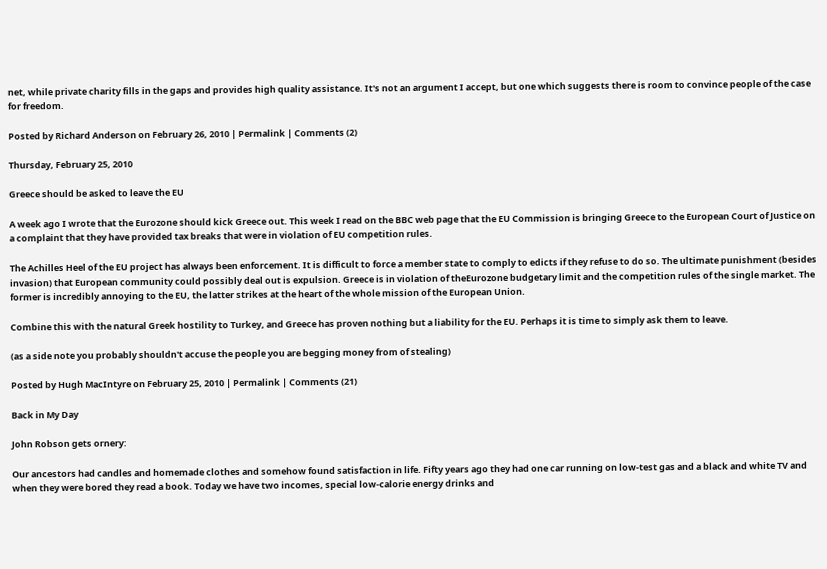net, while private charity fills in the gaps and provides high quality assistance. It's not an argument I accept, but one which suggests there is room to convince people of the case for freedom.

Posted by Richard Anderson on February 26, 2010 | Permalink | Comments (2)

Thursday, February 25, 2010

Greece should be asked to leave the EU

A week ago I wrote that the Eurozone should kick Greece out. This week I read on the BBC web page that the EU Commission is bringing Greece to the European Court of Justice on a complaint that they have provided tax breaks that were in violation of EU competition rules.

The Achilles Heel of the EU project has always been enforcement. It is difficult to force a member state to comply to edicts if they refuse to do so. The ultimate punishment (besides invasion) that European community could possibly deal out is expulsion. Greece is in violation of theEurozone budgetary limit and the competition rules of the single market. The former is incredibly annoying to the EU, the latter strikes at the heart of the whole mission of the European Union.

Combine this with the natural Greek hostility to Turkey, and Greece has proven nothing but a liability for the EU. Perhaps it is time to simply ask them to leave.

(as a side note you probably shouldn't accuse the people you are begging money from of stealing)

Posted by Hugh MacIntyre on February 25, 2010 | Permalink | Comments (21)

Back in My Day

John Robson gets ornery:

Our ancestors had candles and homemade clothes and somehow found satisfaction in life. Fifty years ago they had one car running on low-test gas and a black and white TV and when they were bored they read a book. Today we have two incomes, special low-calorie energy drinks and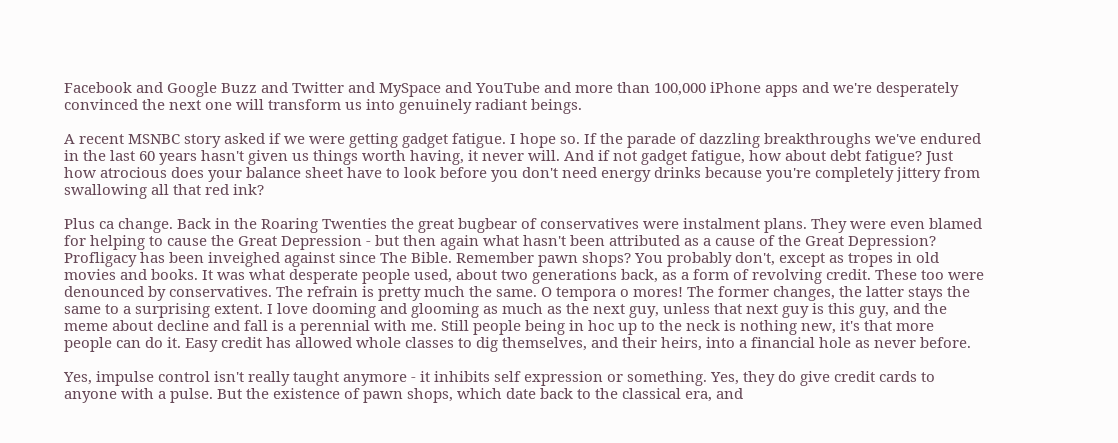Facebook and Google Buzz and Twitter and MySpace and YouTube and more than 100,000 iPhone apps and we're desperately convinced the next one will transform us into genuinely radiant beings.

A recent MSNBC story asked if we were getting gadget fatigue. I hope so. If the parade of dazzling breakthroughs we've endured in the last 60 years hasn't given us things worth having, it never will. And if not gadget fatigue, how about debt fatigue? Just how atrocious does your balance sheet have to look before you don't need energy drinks because you're completely jittery from swallowing all that red ink?

Plus ca change. Back in the Roaring Twenties the great bugbear of conservatives were instalment plans. They were even blamed for helping to cause the Great Depression - but then again what hasn't been attributed as a cause of the Great Depression? Profligacy has been inveighed against since The Bible. Remember pawn shops? You probably don't, except as tropes in old movies and books. It was what desperate people used, about two generations back, as a form of revolving credit. These too were denounced by conservatives. The refrain is pretty much the same. O tempora o mores! The former changes, the latter stays the same to a surprising extent. I love dooming and glooming as much as the next guy, unless that next guy is this guy, and the meme about decline and fall is a perennial with me. Still people being in hoc up to the neck is nothing new, it's that more people can do it. Easy credit has allowed whole classes to dig themselves, and their heirs, into a financial hole as never before.

Yes, impulse control isn't really taught anymore - it inhibits self expression or something. Yes, they do give credit cards to anyone with a pulse. But the existence of pawn shops, which date back to the classical era, and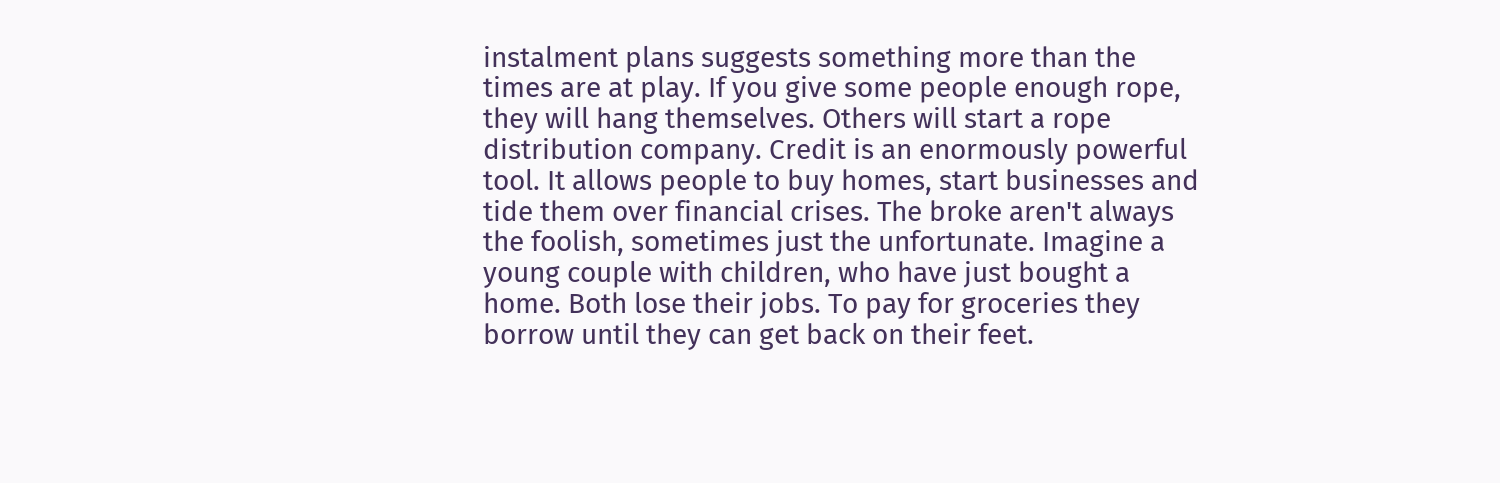instalment plans suggests something more than the times are at play. If you give some people enough rope, they will hang themselves. Others will start a rope distribution company. Credit is an enormously powerful tool. It allows people to buy homes, start businesses and tide them over financial crises. The broke aren't always the foolish, sometimes just the unfortunate. Imagine a young couple with children, who have just bought a home. Both lose their jobs. To pay for groceries they borrow until they can get back on their feet.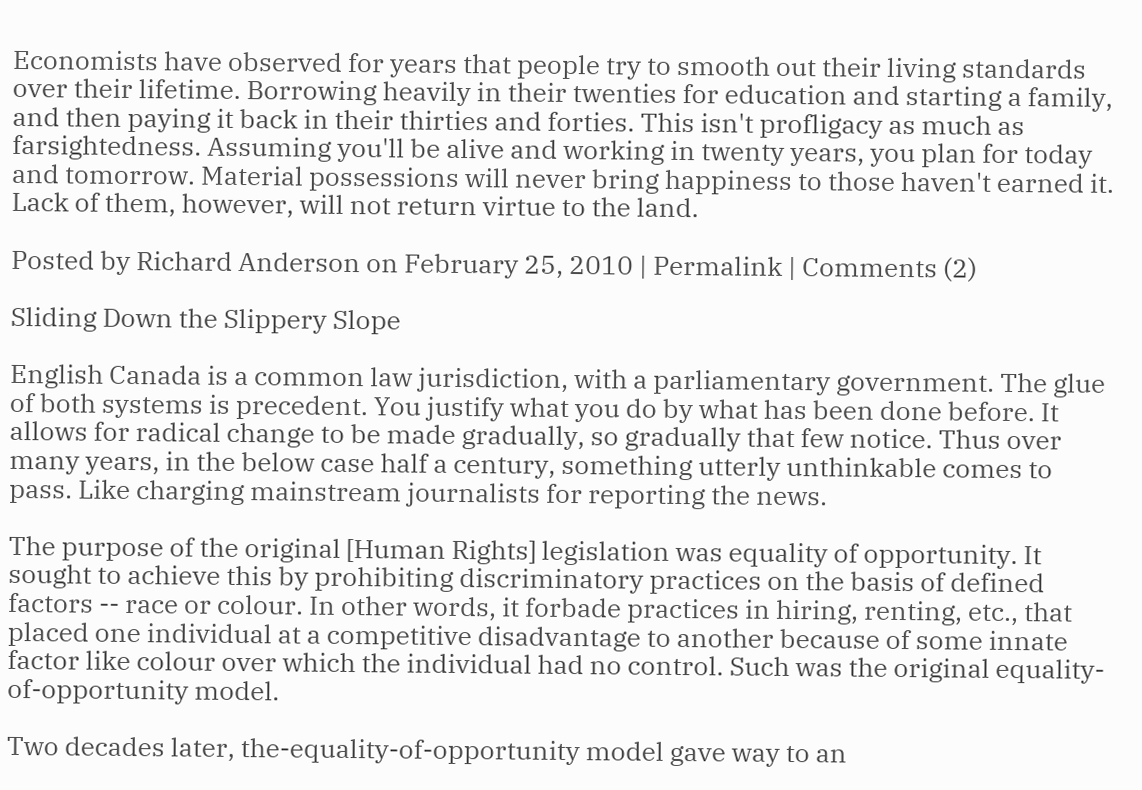Economists have observed for years that people try to smooth out their living standards over their lifetime. Borrowing heavily in their twenties for education and starting a family, and then paying it back in their thirties and forties. This isn't profligacy as much as farsightedness. Assuming you'll be alive and working in twenty years, you plan for today and tomorrow. Material possessions will never bring happiness to those haven't earned it. Lack of them, however, will not return virtue to the land.

Posted by Richard Anderson on February 25, 2010 | Permalink | Comments (2)

Sliding Down the Slippery Slope

English Canada is a common law jurisdiction, with a parliamentary government. The glue of both systems is precedent. You justify what you do by what has been done before. It allows for radical change to be made gradually, so gradually that few notice. Thus over many years, in the below case half a century, something utterly unthinkable comes to pass. Like charging mainstream journalists for reporting the news.

The purpose of the original [Human Rights] legislation was equality of opportunity. It sought to achieve this by prohibiting discriminatory practices on the basis of defined factors -- race or colour. In other words, it forbade practices in hiring, renting, etc., that placed one individual at a competitive disadvantage to another because of some innate factor like colour over which the individual had no control. Such was the original equality-of-opportunity model.

Two decades later, the-equality-of-opportunity model gave way to an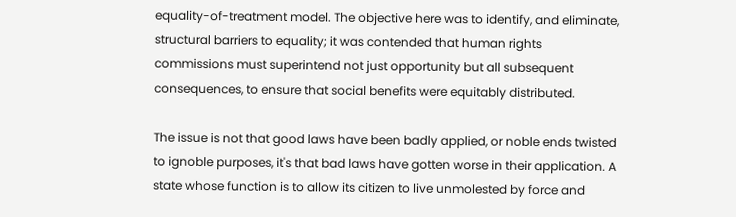equality-of-treatment model. The objective here was to identify, and eliminate, structural barriers to equality; it was contended that human rights commissions must superintend not just opportunity but all subsequent consequences, to ensure that social benefits were equitably distributed.

The issue is not that good laws have been badly applied, or noble ends twisted to ignoble purposes, it's that bad laws have gotten worse in their application. A state whose function is to allow its citizen to live unmolested by force and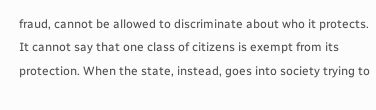fraud, cannot be allowed to discriminate about who it protects. It cannot say that one class of citizens is exempt from its protection. When the state, instead, goes into society trying to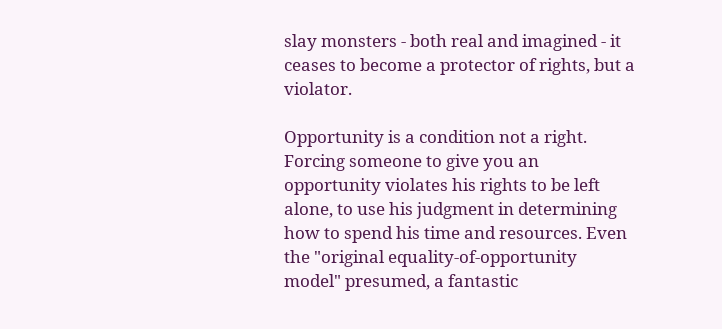slay monsters - both real and imagined - it ceases to become a protector of rights, but a violator.

Opportunity is a condition not a right. Forcing someone to give you an opportunity violates his rights to be left alone, to use his judgment in determining how to spend his time and resources. Even the "original equality-of-opportunity model" presumed, a fantastic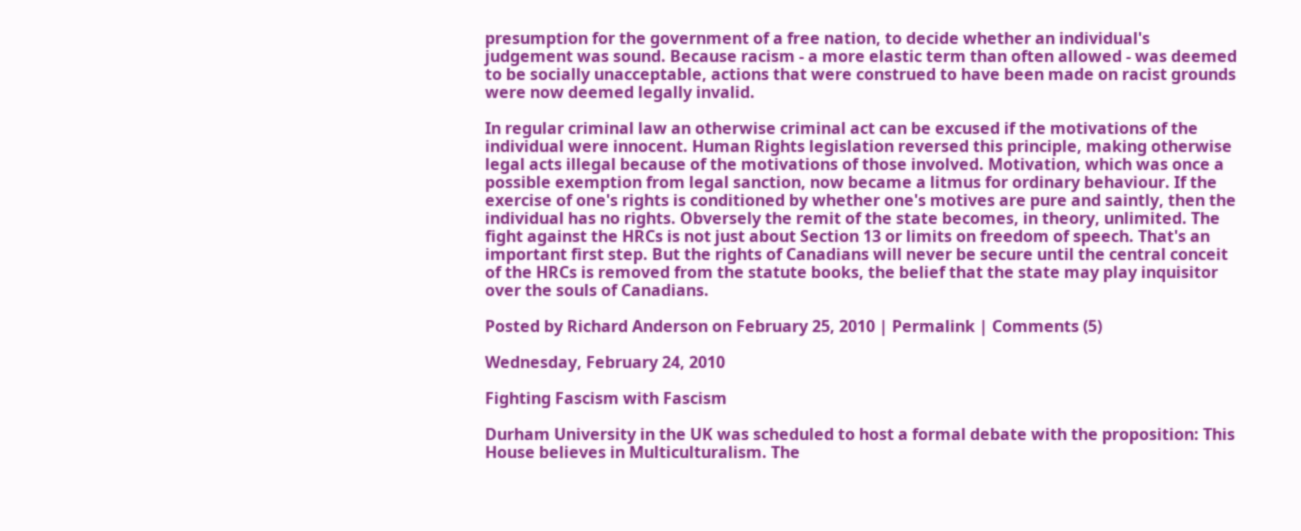presumption for the government of a free nation, to decide whether an individual's judgement was sound. Because racism - a more elastic term than often allowed - was deemed to be socially unacceptable, actions that were construed to have been made on racist grounds were now deemed legally invalid.

In regular criminal law an otherwise criminal act can be excused if the motivations of the individual were innocent. Human Rights legislation reversed this principle, making otherwise legal acts illegal because of the motivations of those involved. Motivation, which was once a possible exemption from legal sanction, now became a litmus for ordinary behaviour. If the exercise of one's rights is conditioned by whether one's motives are pure and saintly, then the individual has no rights. Obversely the remit of the state becomes, in theory, unlimited. The fight against the HRCs is not just about Section 13 or limits on freedom of speech. That's an important first step. But the rights of Canadians will never be secure until the central conceit of the HRCs is removed from the statute books, the belief that the state may play inquisitor over the souls of Canadians.

Posted by Richard Anderson on February 25, 2010 | Permalink | Comments (5)

Wednesday, February 24, 2010

Fighting Fascism with Fascism

Durham University in the UK was scheduled to host a formal debate with the proposition: This House believes in Multiculturalism. The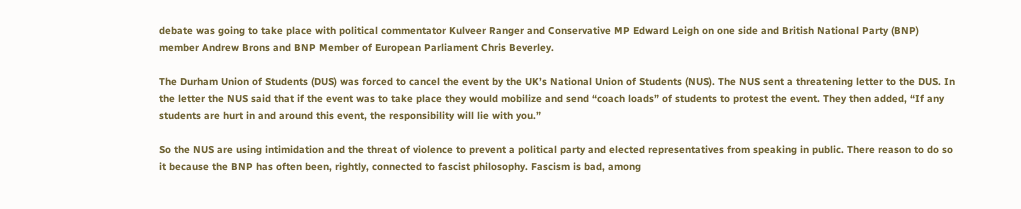debate was going to take place with political commentator Kulveer Ranger and Conservative MP Edward Leigh on one side and British National Party (BNP) member Andrew Brons and BNP Member of European Parliament Chris Beverley.

The Durham Union of Students (DUS) was forced to cancel the event by the UK’s National Union of Students (NUS). The NUS sent a threatening letter to the DUS. In the letter the NUS said that if the event was to take place they would mobilize and send “coach loads” of students to protest the event. They then added, “If any students are hurt in and around this event, the responsibility will lie with you.”

So the NUS are using intimidation and the threat of violence to prevent a political party and elected representatives from speaking in public. There reason to do so it because the BNP has often been, rightly, connected to fascist philosophy. Fascism is bad, among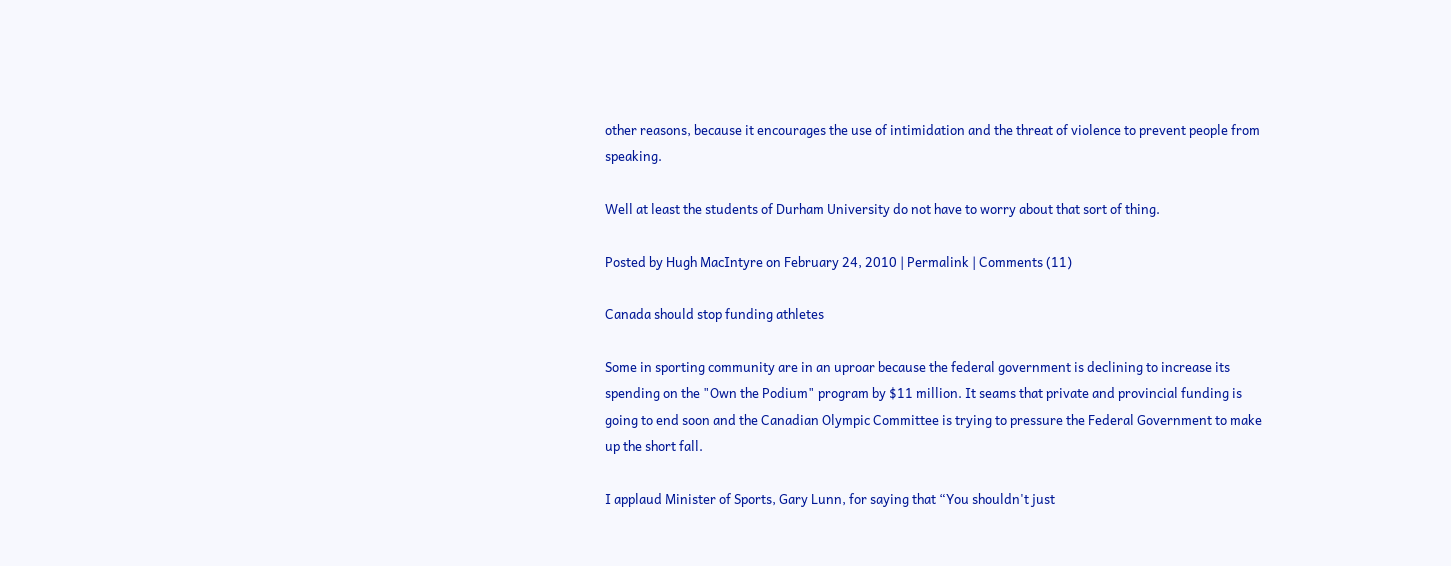other reasons, because it encourages the use of intimidation and the threat of violence to prevent people from speaking.

Well at least the students of Durham University do not have to worry about that sort of thing.

Posted by Hugh MacIntyre on February 24, 2010 | Permalink | Comments (11)

Canada should stop funding athletes

Some in sporting community are in an uproar because the federal government is declining to increase its spending on the "Own the Podium" program by $11 million. It seams that private and provincial funding is going to end soon and the Canadian Olympic Committee is trying to pressure the Federal Government to make up the short fall.

I applaud Minister of Sports, Gary Lunn, for saying that “You shouldn't just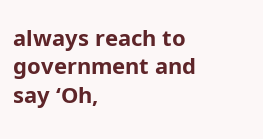always reach to government and say ‘Oh,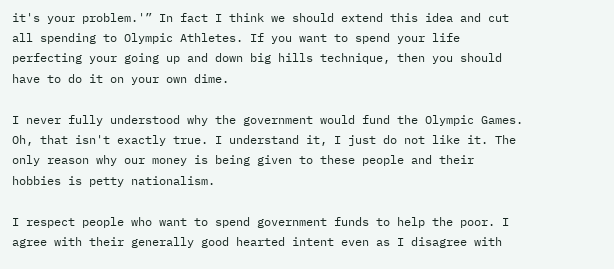it's your problem.'” In fact I think we should extend this idea and cut all spending to Olympic Athletes. If you want to spend your life perfecting your going up and down big hills technique, then you should have to do it on your own dime.

I never fully understood why the government would fund the Olympic Games. Oh, that isn't exactly true. I understand it, I just do not like it. The only reason why our money is being given to these people and their hobbies is petty nationalism.

I respect people who want to spend government funds to help the poor. I agree with their generally good hearted intent even as I disagree with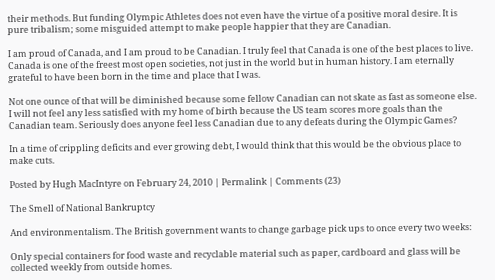their methods. But funding Olympic Athletes does not even have the virtue of a positive moral desire. It is pure tribalism; some misguided attempt to make people happier that they are Canadian.

I am proud of Canada, and I am proud to be Canadian. I truly feel that Canada is one of the best places to live. Canada is one of the freest most open societies, not just in the world but in human history. I am eternally grateful to have been born in the time and place that I was.

Not one ounce of that will be diminished because some fellow Canadian can not skate as fast as someone else. I will not feel any less satisfied with my home of birth because the US team scores more goals than the Canadian team. Seriously does anyone feel less Canadian due to any defeats during the Olympic Games?

In a time of crippling deficits and ever growing debt, I would think that this would be the obvious place to make cuts.

Posted by Hugh MacIntyre on February 24, 2010 | Permalink | Comments (23)

The Smell of National Bankruptcy

And environmentalism. The British government wants to change garbage pick ups to once every two weeks:

Only special containers for food waste and recyclable material such as paper, cardboard and glass will be collected weekly from outside homes.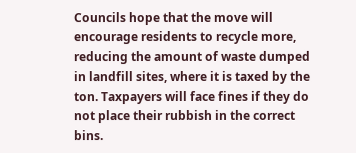Councils hope that the move will encourage residents to recycle more, reducing the amount of waste dumped in landfill sites, where it is taxed by the ton. Taxpayers will face fines if they do not place their rubbish in the correct bins.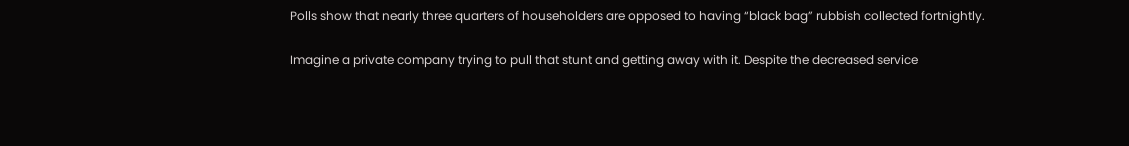Polls show that nearly three quarters of householders are opposed to having “black bag” rubbish collected fortnightly.

Imagine a private company trying to pull that stunt and getting away with it. Despite the decreased service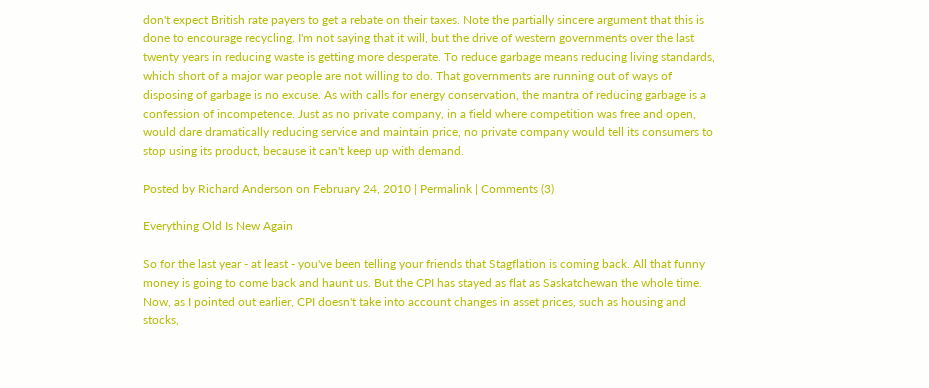don't expect British rate payers to get a rebate on their taxes. Note the partially sincere argument that this is done to encourage recycling. I'm not saying that it will, but the drive of western governments over the last twenty years in reducing waste is getting more desperate. To reduce garbage means reducing living standards, which short of a major war people are not willing to do. That governments are running out of ways of disposing of garbage is no excuse. As with calls for energy conservation, the mantra of reducing garbage is a confession of incompetence. Just as no private company, in a field where competition was free and open, would dare dramatically reducing service and maintain price, no private company would tell its consumers to stop using its product, because it can't keep up with demand.

Posted by Richard Anderson on February 24, 2010 | Permalink | Comments (3)

Everything Old Is New Again

So for the last year - at least - you've been telling your friends that Stagflation is coming back. All that funny money is going to come back and haunt us. But the CPI has stayed as flat as Saskatchewan the whole time. Now, as I pointed out earlier, CPI doesn't take into account changes in asset prices, such as housing and stocks,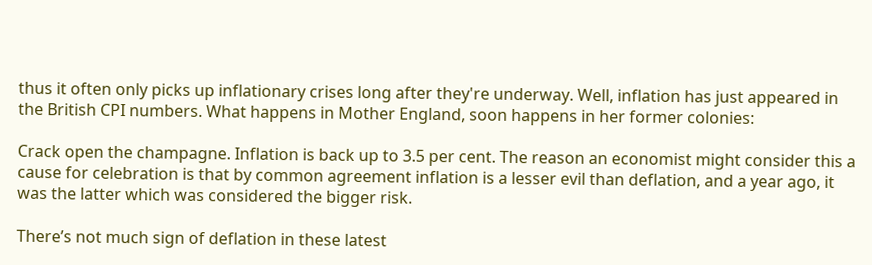thus it often only picks up inflationary crises long after they're underway. Well, inflation has just appeared in the British CPI numbers. What happens in Mother England, soon happens in her former colonies:

Crack open the champagne. Inflation is back up to 3.5 per cent. The reason an economist might consider this a cause for celebration is that by common agreement inflation is a lesser evil than deflation, and a year ago, it was the latter which was considered the bigger risk.

There’s not much sign of deflation in these latest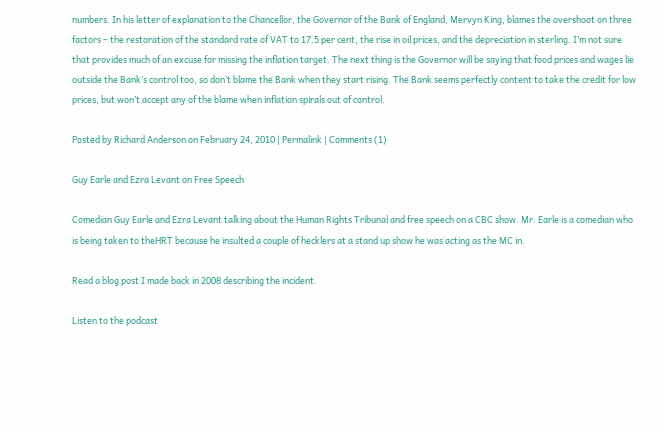numbers. In his letter of explanation to the Chancellor, the Governor of the Bank of England, Mervyn King, blames the overshoot on three factors – the restoration of the standard rate of VAT to 17.5 per cent, the rise in oil prices, and the depreciation in sterling. I’m not sure that provides much of an excuse for missing the inflation target. The next thing is the Governor will be saying that food prices and wages lie outside the Bank’s control too, so don’t blame the Bank when they start rising. The Bank seems perfectly content to take the credit for low prices, but won’t accept any of the blame when inflation spirals out of control.

Posted by Richard Anderson on February 24, 2010 | Permalink | Comments (1)

Guy Earle and Ezra Levant on Free Speech

Comedian Guy Earle and Ezra Levant talking about the Human Rights Tribunal and free speech on a CBC show. Mr. Earle is a comedian who is being taken to theHRT because he insulted a couple of hecklers at a stand up show he was acting as the MC in.

Read a blog post I made back in 2008 describing the incident.

Listen to the podcast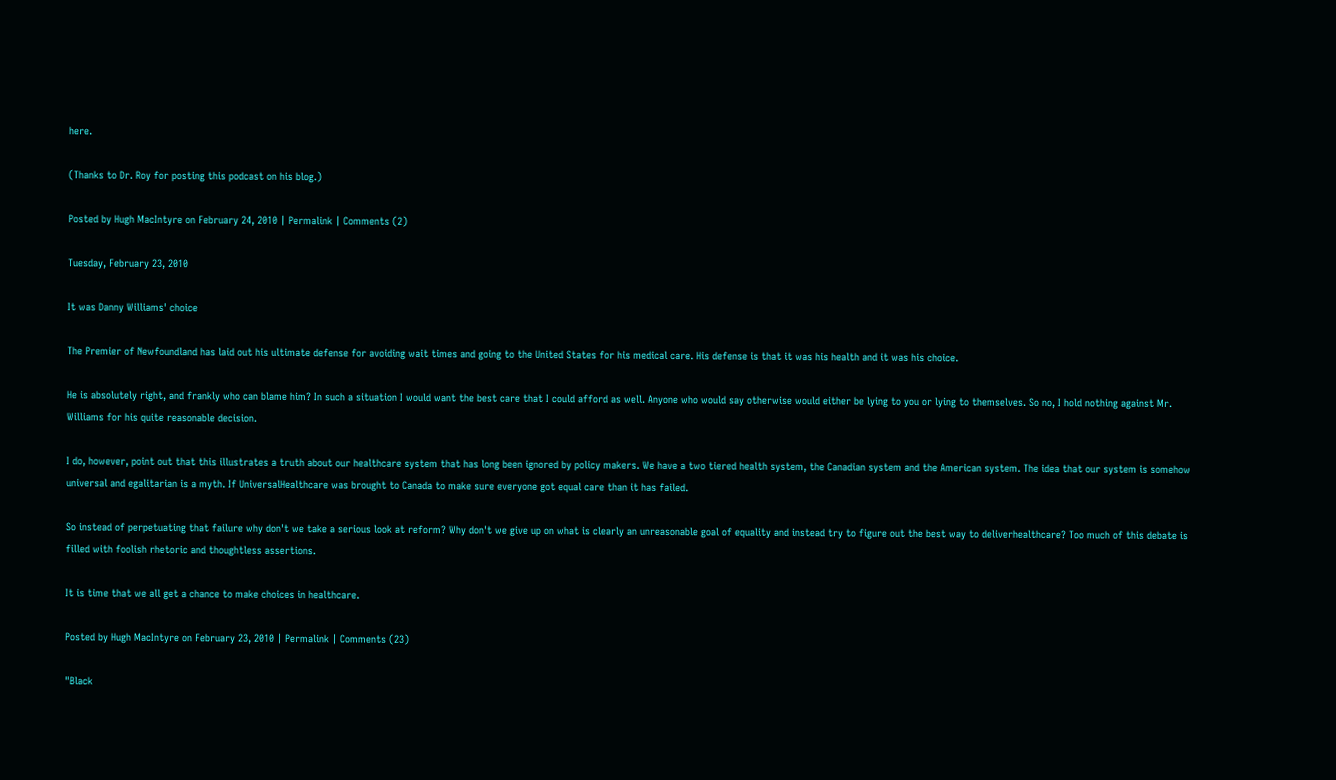here.

(Thanks to Dr. Roy for posting this podcast on his blog.)

Posted by Hugh MacIntyre on February 24, 2010 | Permalink | Comments (2)

Tuesday, February 23, 2010

It was Danny Williams' choice

The Premier of Newfoundland has laid out his ultimate defense for avoiding wait times and going to the United States for his medical care. His defense is that it was his health and it was his choice.

He is absolutely right, and frankly who can blame him? In such a situation I would want the best care that I could afford as well. Anyone who would say otherwise would either be lying to you or lying to themselves. So no, I hold nothing against Mr. Williams for his quite reasonable decision.

I do, however, point out that this illustrates a truth about our healthcare system that has long been ignored by policy makers. We have a two tiered health system, the Canadian system and the American system. The idea that our system is somehow universal and egalitarian is a myth. If UniversalHealthcare was brought to Canada to make sure everyone got equal care than it has failed.

So instead of perpetuating that failure why don't we take a serious look at reform? Why don't we give up on what is clearly an unreasonable goal of equality and instead try to figure out the best way to deliverhealthcare? Too much of this debate is filled with foolish rhetoric and thoughtless assertions.

It is time that we all get a chance to make choices in healthcare.

Posted by Hugh MacIntyre on February 23, 2010 | Permalink | Comments (23)

"Black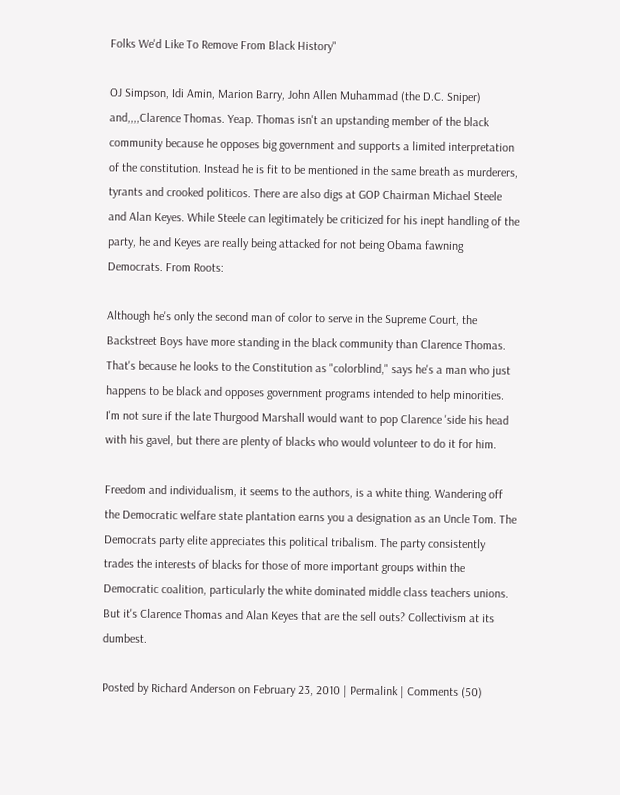Folks We'd Like To Remove From Black History"

OJ Simpson, Idi Amin, Marion Barry, John Allen Muhammad (the D.C. Sniper) and,,,,Clarence Thomas. Yeap. Thomas isn't an upstanding member of the black community because he opposes big government and supports a limited interpretation of the constitution. Instead he is fit to be mentioned in the same breath as murderers, tyrants and crooked politicos. There are also digs at GOP Chairman Michael Steele and Alan Keyes. While Steele can legitimately be criticized for his inept handling of the party, he and Keyes are really being attacked for not being Obama fawning Democrats. From Roots:

Although he's only the second man of color to serve in the Supreme Court, the Backstreet Boys have more standing in the black community than Clarence Thomas. That's because he looks to the Constitution as "colorblind," says he's a man who just happens to be black and opposes government programs intended to help minorities. I'm not sure if the late Thurgood Marshall would want to pop Clarence 'side his head with his gavel, but there are plenty of blacks who would volunteer to do it for him.

Freedom and individualism, it seems to the authors, is a white thing. Wandering off the Democratic welfare state plantation earns you a designation as an Uncle Tom. The Democrats party elite appreciates this political tribalism. The party consistently trades the interests of blacks for those of more important groups within the Democratic coalition, particularly the white dominated middle class teachers unions. But it's Clarence Thomas and Alan Keyes that are the sell outs? Collectivism at its dumbest.

Posted by Richard Anderson on February 23, 2010 | Permalink | Comments (50)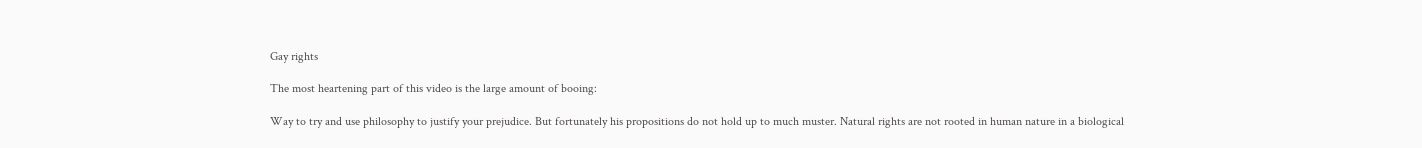Gay rights

The most heartening part of this video is the large amount of booing:

Way to try and use philosophy to justify your prejudice. But fortunately his propositions do not hold up to much muster. Natural rights are not rooted in human nature in a biological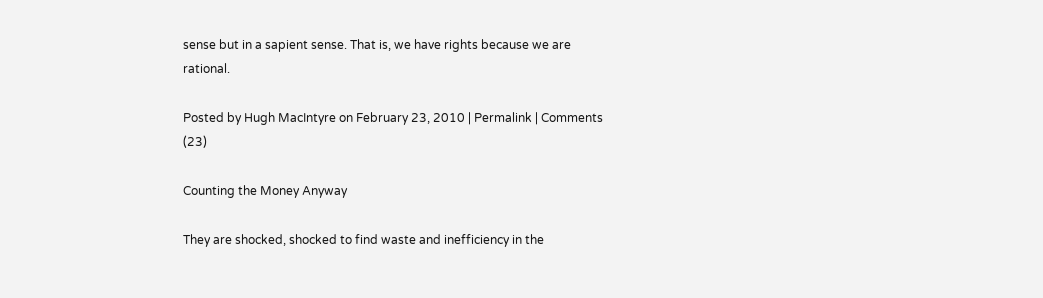sense but in a sapient sense. That is, we have rights because we are rational.

Posted by Hugh MacIntyre on February 23, 2010 | Permalink | Comments (23)

Counting the Money Anyway

They are shocked, shocked to find waste and inefficiency in the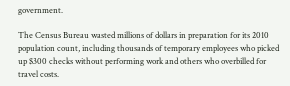government.

The Census Bureau wasted millions of dollars in preparation for its 2010 population count, including thousands of temporary employees who picked up $300 checks without performing work and others who overbilled for travel costs.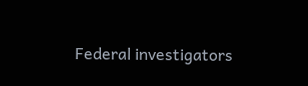Federal investigators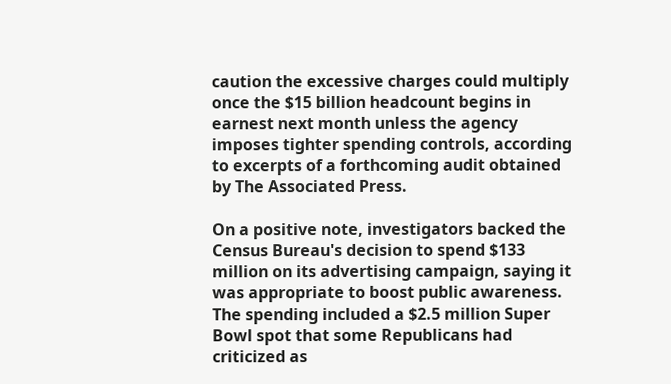caution the excessive charges could multiply once the $15 billion headcount begins in earnest next month unless the agency imposes tighter spending controls, according to excerpts of a forthcoming audit obtained by The Associated Press.

On a positive note, investigators backed the Census Bureau's decision to spend $133 million on its advertising campaign, saying it was appropriate to boost public awareness. The spending included a $2.5 million Super Bowl spot that some Republicans had criticized as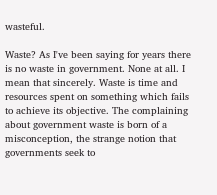wasteful.

Waste? As I've been saying for years there is no waste in government. None at all. I mean that sincerely. Waste is time and resources spent on something which fails to achieve its objective. The complaining about government waste is born of a misconception, the strange notion that governments seek to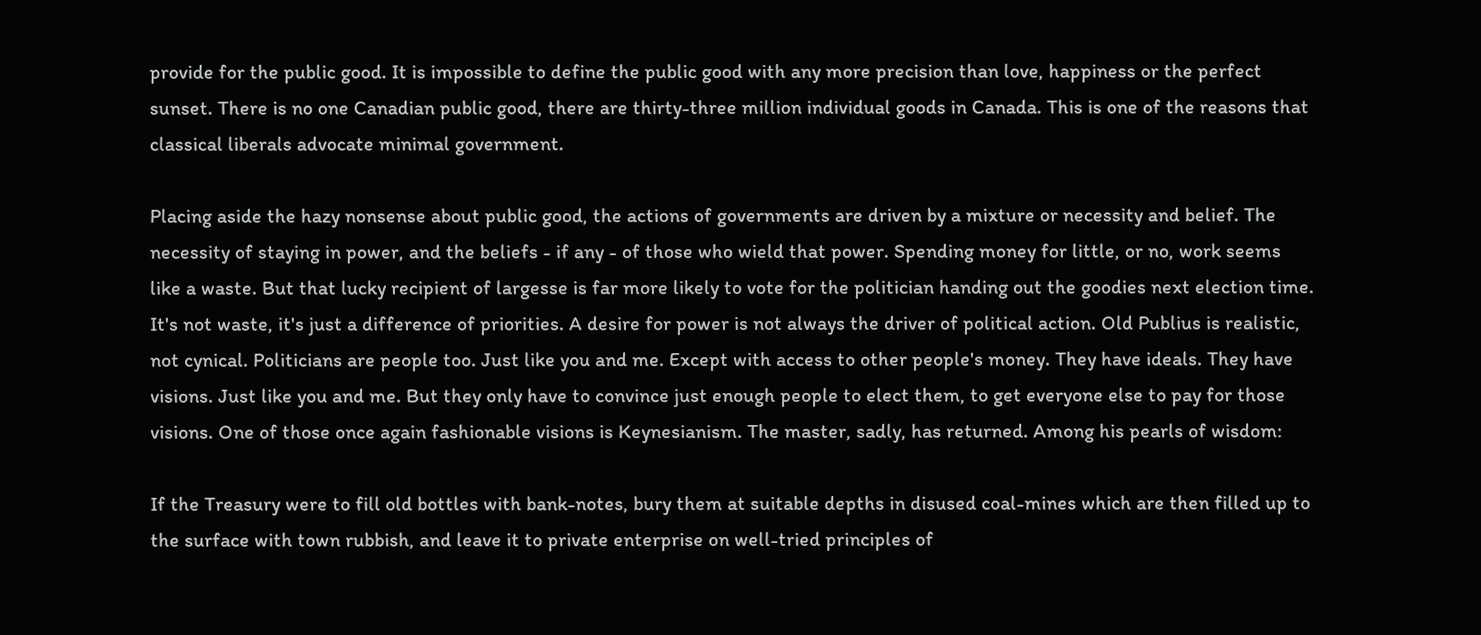provide for the public good. It is impossible to define the public good with any more precision than love, happiness or the perfect sunset. There is no one Canadian public good, there are thirty-three million individual goods in Canada. This is one of the reasons that classical liberals advocate minimal government.

Placing aside the hazy nonsense about public good, the actions of governments are driven by a mixture or necessity and belief. The necessity of staying in power, and the beliefs - if any - of those who wield that power. Spending money for little, or no, work seems like a waste. But that lucky recipient of largesse is far more likely to vote for the politician handing out the goodies next election time. It's not waste, it's just a difference of priorities. A desire for power is not always the driver of political action. Old Publius is realistic, not cynical. Politicians are people too. Just like you and me. Except with access to other people's money. They have ideals. They have visions. Just like you and me. But they only have to convince just enough people to elect them, to get everyone else to pay for those visions. One of those once again fashionable visions is Keynesianism. The master, sadly, has returned. Among his pearls of wisdom:

If the Treasury were to fill old bottles with bank-notes, bury them at suitable depths in disused coal-mines which are then filled up to the surface with town rubbish, and leave it to private enterprise on well-tried principles of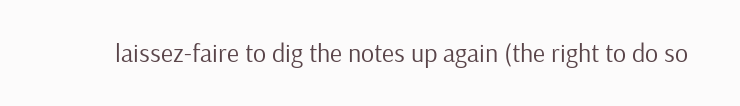laissez-faire to dig the notes up again (the right to do so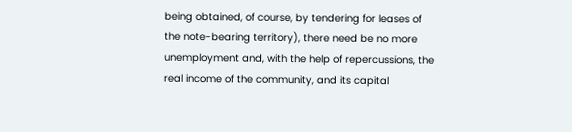being obtained, of course, by tendering for leases of the note-bearing territory), there need be no more unemployment and, with the help of repercussions, the real income of the community, and its capital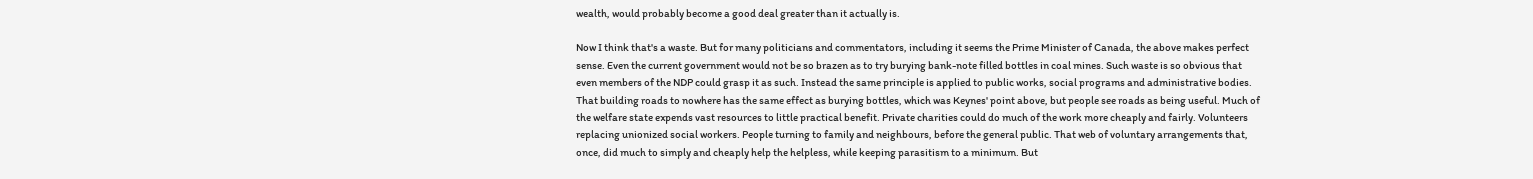wealth, would probably become a good deal greater than it actually is.

Now I think that's a waste. But for many politicians and commentators, including it seems the Prime Minister of Canada, the above makes perfect sense. Even the current government would not be so brazen as to try burying bank-note filled bottles in coal mines. Such waste is so obvious that even members of the NDP could grasp it as such. Instead the same principle is applied to public works, social programs and administrative bodies. That building roads to nowhere has the same effect as burying bottles, which was Keynes' point above, but people see roads as being useful. Much of the welfare state expends vast resources to little practical benefit. Private charities could do much of the work more cheaply and fairly. Volunteers replacing unionized social workers. People turning to family and neighbours, before the general public. That web of voluntary arrangements that, once, did much to simply and cheaply help the helpless, while keeping parasitism to a minimum. But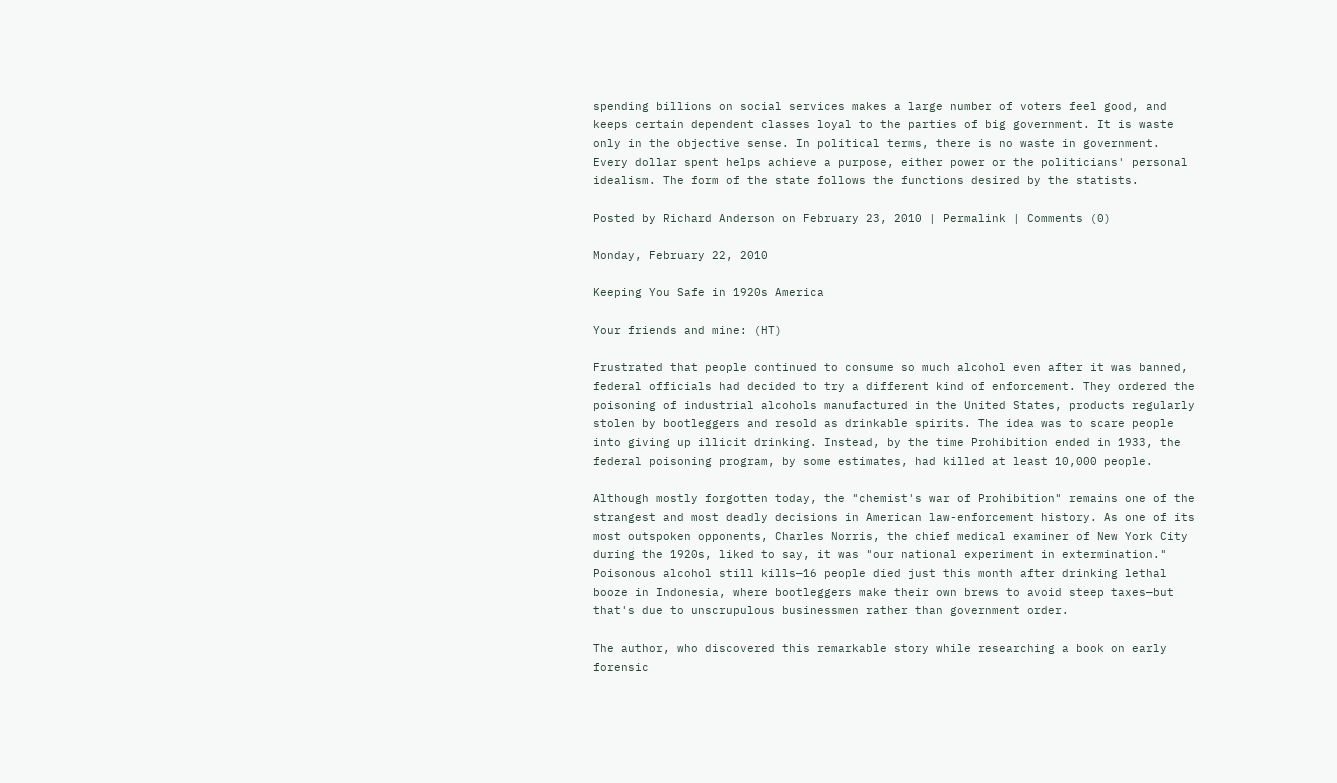spending billions on social services makes a large number of voters feel good, and keeps certain dependent classes loyal to the parties of big government. It is waste only in the objective sense. In political terms, there is no waste in government. Every dollar spent helps achieve a purpose, either power or the politicians' personal idealism. The form of the state follows the functions desired by the statists.

Posted by Richard Anderson on February 23, 2010 | Permalink | Comments (0)

Monday, February 22, 2010

Keeping You Safe in 1920s America

Your friends and mine: (HT)

Frustrated that people continued to consume so much alcohol even after it was banned, federal officials had decided to try a different kind of enforcement. They ordered the poisoning of industrial alcohols manufactured in the United States, products regularly stolen by bootleggers and resold as drinkable spirits. The idea was to scare people into giving up illicit drinking. Instead, by the time Prohibition ended in 1933, the federal poisoning program, by some estimates, had killed at least 10,000 people.

Although mostly forgotten today, the "chemist's war of Prohibition" remains one of the strangest and most deadly decisions in American law-enforcement history. As one of its most outspoken opponents, Charles Norris, the chief medical examiner of New York City during the 1920s, liked to say, it was "our national experiment in extermination." Poisonous alcohol still kills—16 people died just this month after drinking lethal booze in Indonesia, where bootleggers make their own brews to avoid steep taxes—but that's due to unscrupulous businessmen rather than government order.

The author, who discovered this remarkable story while researching a book on early forensic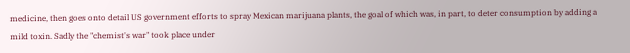medicine, then goes onto detail US government efforts to spray Mexican marijuana plants, the goal of which was, in part, to deter consumption by adding a mild toxin. Sadly the "chemist's war" took place under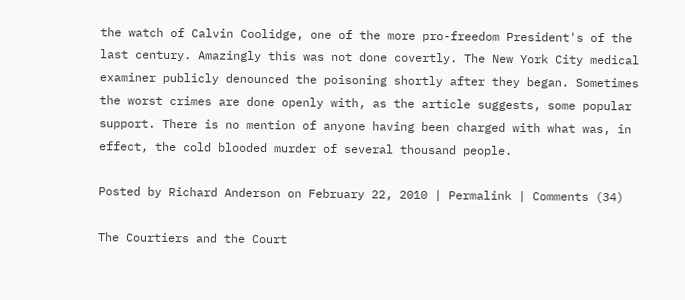the watch of Calvin Coolidge, one of the more pro-freedom President's of the last century. Amazingly this was not done covertly. The New York City medical examiner publicly denounced the poisoning shortly after they began. Sometimes the worst crimes are done openly with, as the article suggests, some popular support. There is no mention of anyone having been charged with what was, in effect, the cold blooded murder of several thousand people.

Posted by Richard Anderson on February 22, 2010 | Permalink | Comments (34)

The Courtiers and the Court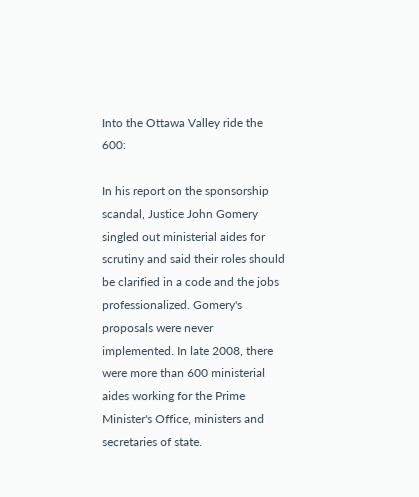Into the Ottawa Valley ride the 600:

In his report on the sponsorship scandal, Justice John Gomery singled out ministerial aides for scrutiny and said their roles should be clarified in a code and the jobs professionalized. Gomery's proposals were never implemented. In late 2008, there were more than 600 ministerial aides working for the Prime Minister's Office, ministers and secretaries of state.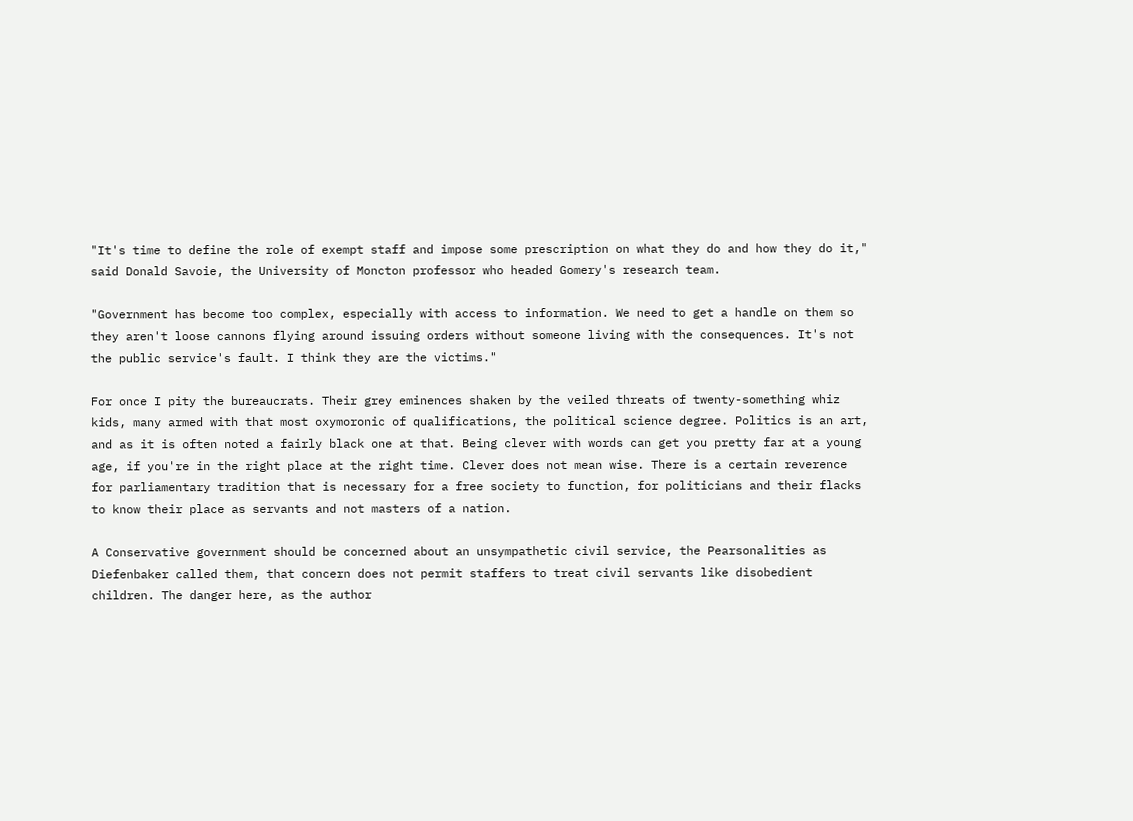"It's time to define the role of exempt staff and impose some prescription on what they do and how they do it," said Donald Savoie, the University of Moncton professor who headed Gomery's research team.

"Government has become too complex, especially with access to information. We need to get a handle on them so they aren't loose cannons flying around issuing orders without someone living with the consequences. It's not the public service's fault. I think they are the victims."

For once I pity the bureaucrats. Their grey eminences shaken by the veiled threats of twenty-something whiz kids, many armed with that most oxymoronic of qualifications, the political science degree. Politics is an art, and as it is often noted a fairly black one at that. Being clever with words can get you pretty far at a young age, if you're in the right place at the right time. Clever does not mean wise. There is a certain reverence for parliamentary tradition that is necessary for a free society to function, for politicians and their flacks to know their place as servants and not masters of a nation.

A Conservative government should be concerned about an unsympathetic civil service, the Pearsonalities as Diefenbaker called them, that concern does not permit staffers to treat civil servants like disobedient children. The danger here, as the author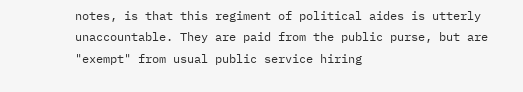notes, is that this regiment of political aides is utterly unaccountable. They are paid from the public purse, but are "exempt" from usual public service hiring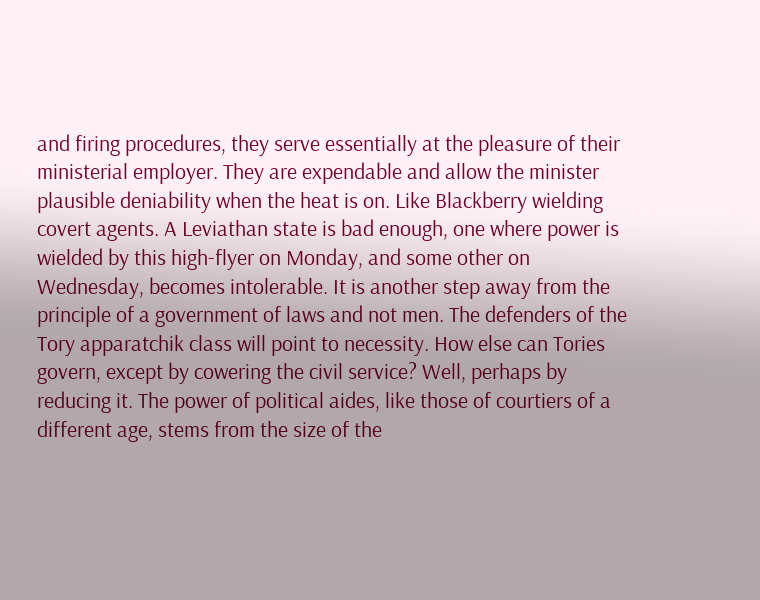and firing procedures, they serve essentially at the pleasure of their ministerial employer. They are expendable and allow the minister plausible deniability when the heat is on. Like Blackberry wielding covert agents. A Leviathan state is bad enough, one where power is wielded by this high-flyer on Monday, and some other on Wednesday, becomes intolerable. It is another step away from the principle of a government of laws and not men. The defenders of the Tory apparatchik class will point to necessity. How else can Tories govern, except by cowering the civil service? Well, perhaps by reducing it. The power of political aides, like those of courtiers of a different age, stems from the size of the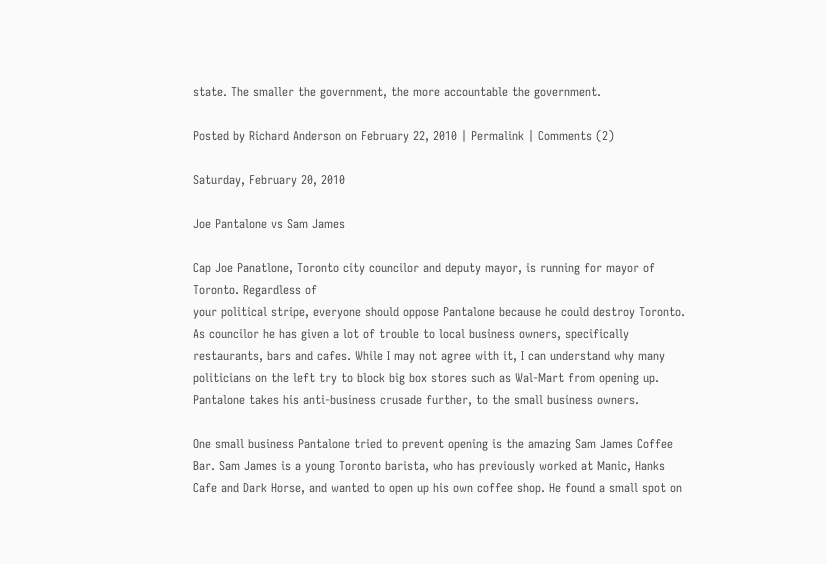state. The smaller the government, the more accountable the government.

Posted by Richard Anderson on February 22, 2010 | Permalink | Comments (2)

Saturday, February 20, 2010

Joe Pantalone vs Sam James

Cap Joe Panatlone, Toronto city councilor and deputy mayor, is running for mayor of Toronto. Regardless of
your political stripe, everyone should oppose Pantalone because he could destroy Toronto. As councilor he has given a lot of trouble to local business owners, specifically restaurants, bars and cafes. While I may not agree with it, I can understand why many politicians on the left try to block big box stores such as Wal-Mart from opening up. Pantalone takes his anti-business crusade further, to the small business owners.

One small business Pantalone tried to prevent opening is the amazing Sam James Coffee Bar. Sam James is a young Toronto barista, who has previously worked at Manic, Hanks Cafe and Dark Horse, and wanted to open up his own coffee shop. He found a small spot on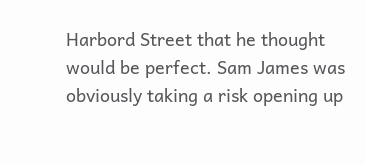Harbord Street that he thought would be perfect. Sam James was obviously taking a risk opening up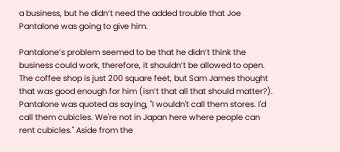a business, but he didn’t need the added trouble that Joe Pantalone was going to give him.

Pantalone’s problem seemed to be that he didn’t think the business could work, therefore, it shouldn’t be allowed to open.  The coffee shop is just 200 square feet, but Sam James thought that was good enough for him (isn’t that all that should matter?). Pantalone was quoted as saying, "I wouldn't call them stores. I'd call them cubicles. We're not in Japan here where people can rent cubicles." Aside from the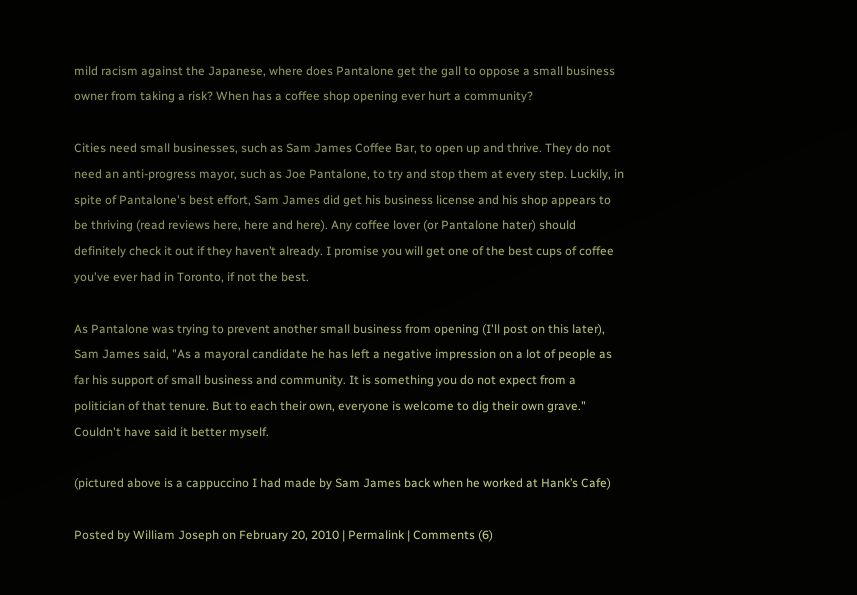mild racism against the Japanese, where does Pantalone get the gall to oppose a small business owner from taking a risk? When has a coffee shop opening ever hurt a community?

Cities need small businesses, such as Sam James Coffee Bar, to open up and thrive. They do not need an anti-progress mayor, such as Joe Pantalone, to try and stop them at every step. Luckily, in spite of Pantalone's best effort, Sam James did get his business license and his shop appears to be thriving (read reviews here, here and here). Any coffee lover (or Pantalone hater) should definitely check it out if they haven’t already. I promise you will get one of the best cups of coffee you've ever had in Toronto, if not the best.

As Pantalone was trying to prevent another small business from opening (I'll post on this later), Sam James said, "As a mayoral candidate he has left a negative impression on a lot of people as far his support of small business and community. It is something you do not expect from a politician of that tenure. But to each their own, everyone is welcome to dig their own grave." Couldn't have said it better myself.

(pictured above is a cappuccino I had made by Sam James back when he worked at Hank’s Cafe)

Posted by William Joseph on February 20, 2010 | Permalink | Comments (6)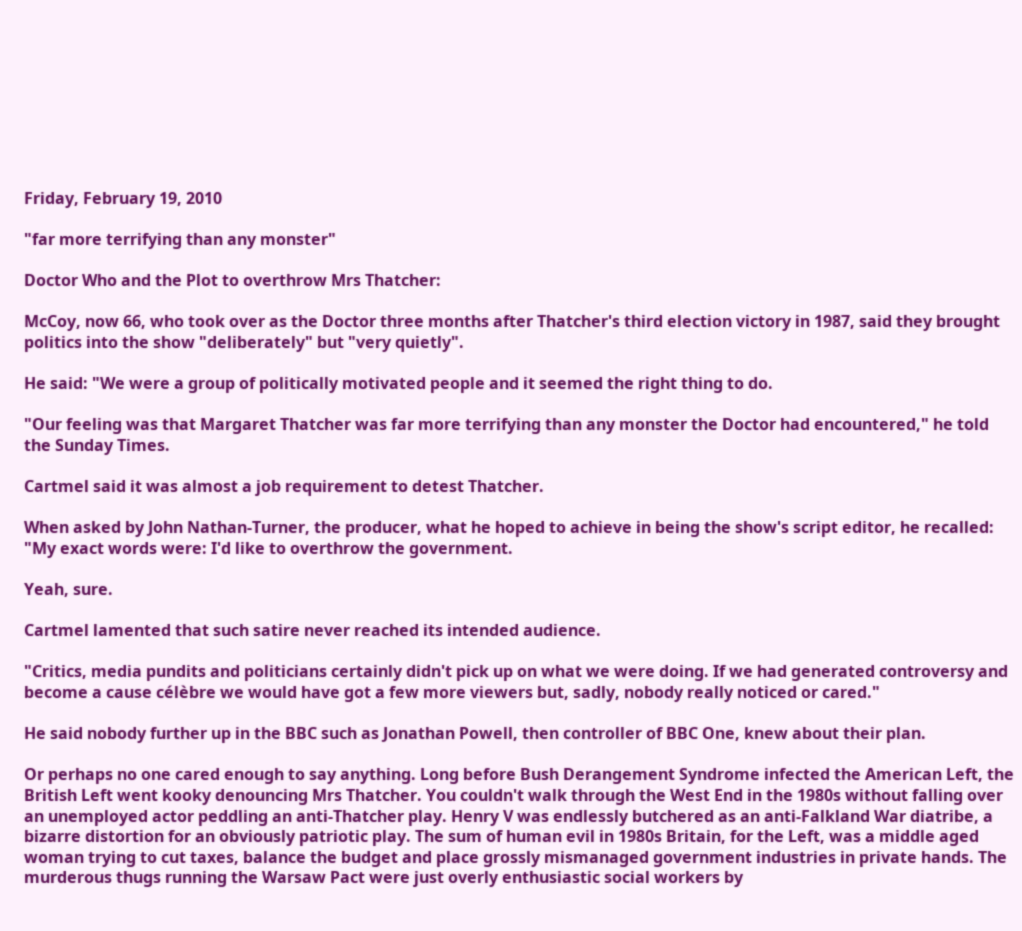Friday, February 19, 2010

"far more terrifying than any monster"

Doctor Who and the Plot to overthrow Mrs Thatcher:

McCoy, now 66, who took over as the Doctor three months after Thatcher's third election victory in 1987, said they brought politics into the show "deliberately" but "very quietly".

He said: "We were a group of politically motivated people and it seemed the right thing to do.

"Our feeling was that Margaret Thatcher was far more terrifying than any monster the Doctor had encountered," he told the Sunday Times.

Cartmel said it was almost a job requirement to detest Thatcher.

When asked by John Nathan-Turner, the producer, what he hoped to achieve in being the show's script editor, he recalled: "My exact words were: I'd like to overthrow the government.

Yeah, sure.

Cartmel lamented that such satire never reached its intended audience.

"Critics, media pundits and politicians certainly didn't pick up on what we were doing. If we had generated controversy and become a cause célèbre we would have got a few more viewers but, sadly, nobody really noticed or cared."

He said nobody further up in the BBC such as Jonathan Powell, then controller of BBC One, knew about their plan.

Or perhaps no one cared enough to say anything. Long before Bush Derangement Syndrome infected the American Left, the British Left went kooky denouncing Mrs Thatcher. You couldn't walk through the West End in the 1980s without falling over an unemployed actor peddling an anti-Thatcher play. Henry V was endlessly butchered as an anti-Falkland War diatribe, a bizarre distortion for an obviously patriotic play. The sum of human evil in 1980s Britain, for the Left, was a middle aged woman trying to cut taxes, balance the budget and place grossly mismanaged government industries in private hands. The murderous thugs running the Warsaw Pact were just overly enthusiastic social workers by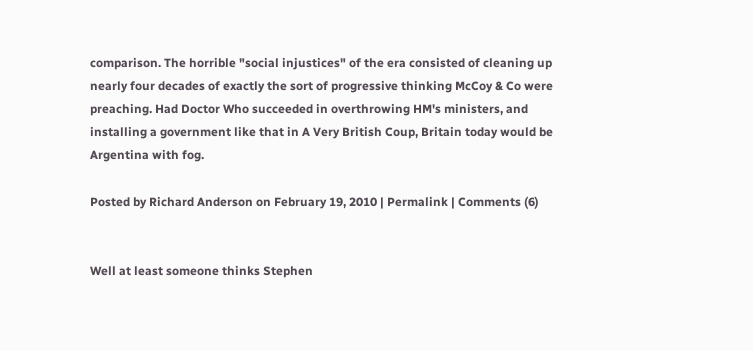comparison. The horrible "social injustices" of the era consisted of cleaning up nearly four decades of exactly the sort of progressive thinking McCoy & Co were preaching. Had Doctor Who succeeded in overthrowing HM's ministers, and installing a government like that in A Very British Coup, Britain today would be Argentina with fog.

Posted by Richard Anderson on February 19, 2010 | Permalink | Comments (6)


Well at least someone thinks Stephen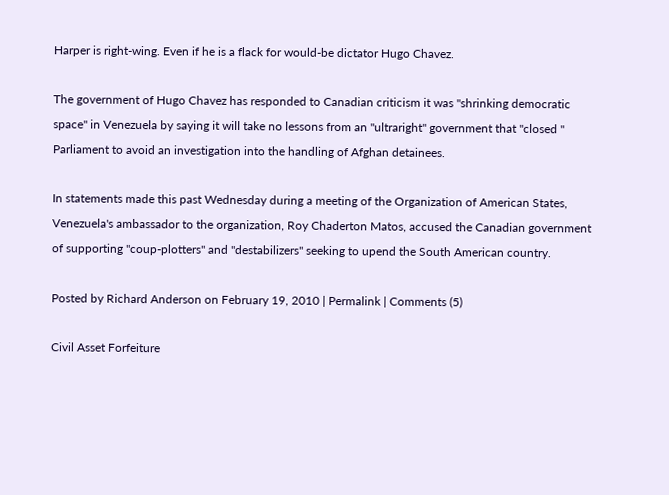Harper is right-wing. Even if he is a flack for would-be dictator Hugo Chavez.

The government of Hugo Chavez has responded to Canadian criticism it was "shrinking democratic space" in Venezuela by saying it will take no lessons from an "ultraright" government that "closed " Parliament to avoid an investigation into the handling of Afghan detainees.

In statements made this past Wednesday during a meeting of the Organization of American States, Venezuela's ambassador to the organization, Roy Chaderton Matos, accused the Canadian government of supporting "coup-plotters" and "destabilizers" seeking to upend the South American country.

Posted by Richard Anderson on February 19, 2010 | Permalink | Comments (5)

Civil Asset Forfeiture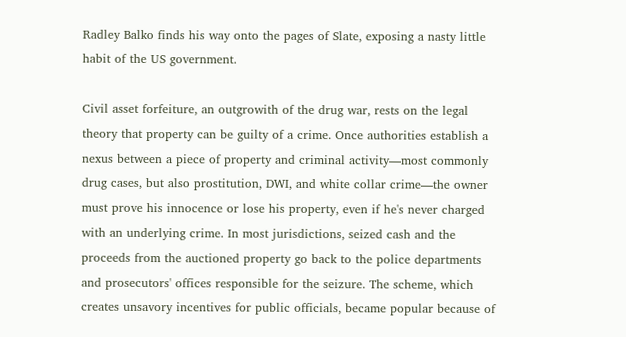Radley Balko finds his way onto the pages of Slate, exposing a nasty little habit of the US government.

Civil asset forfeiture, an outgrowith of the drug war, rests on the legal theory that property can be guilty of a crime. Once authorities establish a nexus between a piece of property and criminal activity—most commonly drug cases, but also prostitution, DWI, and white collar crime—the owner must prove his innocence or lose his property, even if he's never charged with an underlying crime. In most jurisdictions, seized cash and the proceeds from the auctioned property go back to the police departments and prosecutors' offices responsible for the seizure. The scheme, which creates unsavory incentives for public officials, became popular because of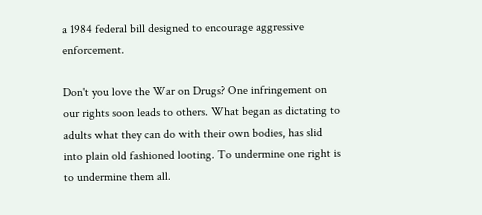a 1984 federal bill designed to encourage aggressive enforcement.

Don't you love the War on Drugs? One infringement on our rights soon leads to others. What began as dictating to adults what they can do with their own bodies, has slid into plain old fashioned looting. To undermine one right is to undermine them all.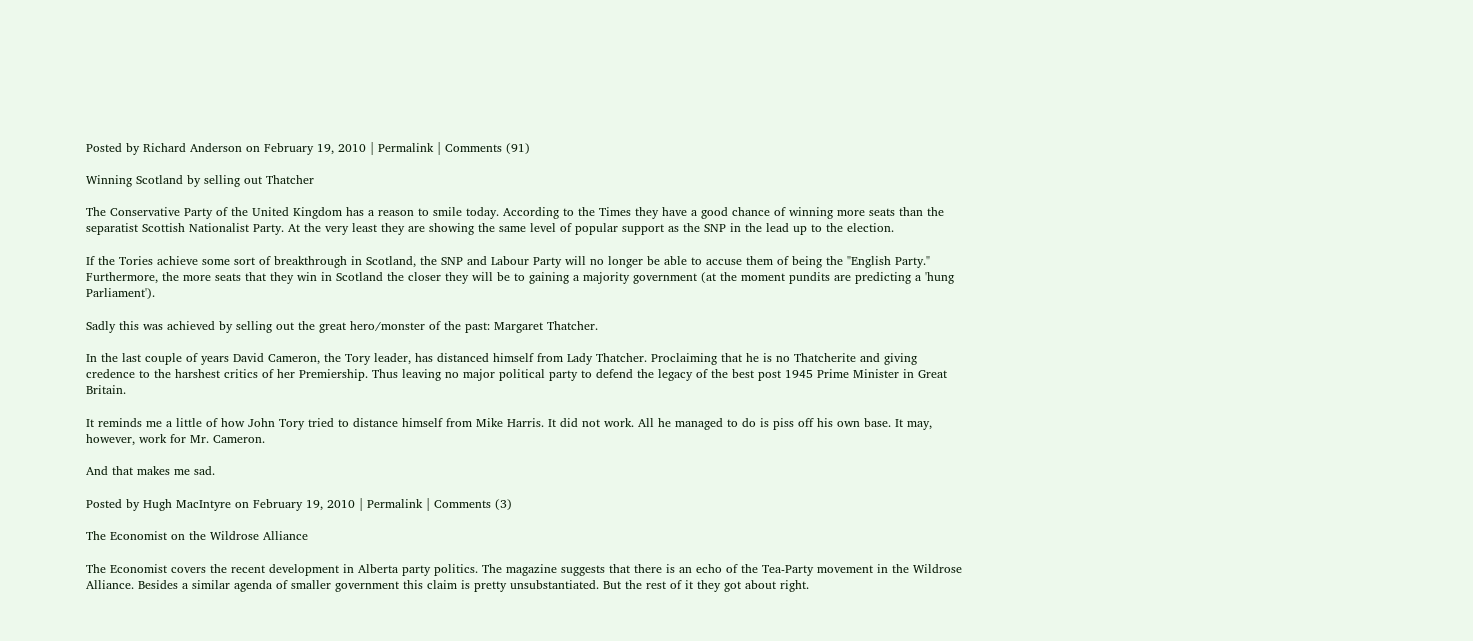Posted by Richard Anderson on February 19, 2010 | Permalink | Comments (91)

Winning Scotland by selling out Thatcher

The Conservative Party of the United Kingdom has a reason to smile today. According to the Times they have a good chance of winning more seats than the separatist Scottish Nationalist Party. At the very least they are showing the same level of popular support as the SNP in the lead up to the election.

If the Tories achieve some sort of breakthrough in Scotland, the SNP and Labour Party will no longer be able to accuse them of being the "English Party." Furthermore, the more seats that they win in Scotland the closer they will be to gaining a majority government (at the moment pundits are predicting a 'hung Parliament').

Sadly this was achieved by selling out the great hero/monster of the past: Margaret Thatcher.

In the last couple of years David Cameron, the Tory leader, has distanced himself from Lady Thatcher. Proclaiming that he is no Thatcherite and giving credence to the harshest critics of her Premiership. Thus leaving no major political party to defend the legacy of the best post 1945 Prime Minister in Great Britain.

It reminds me a little of how John Tory tried to distance himself from Mike Harris. It did not work. All he managed to do is piss off his own base. It may, however, work for Mr. Cameron.

And that makes me sad.

Posted by Hugh MacIntyre on February 19, 2010 | Permalink | Comments (3)

The Economist on the Wildrose Alliance

The Economist covers the recent development in Alberta party politics. The magazine suggests that there is an echo of the Tea-Party movement in the Wildrose Alliance. Besides a similar agenda of smaller government this claim is pretty unsubstantiated. But the rest of it they got about right.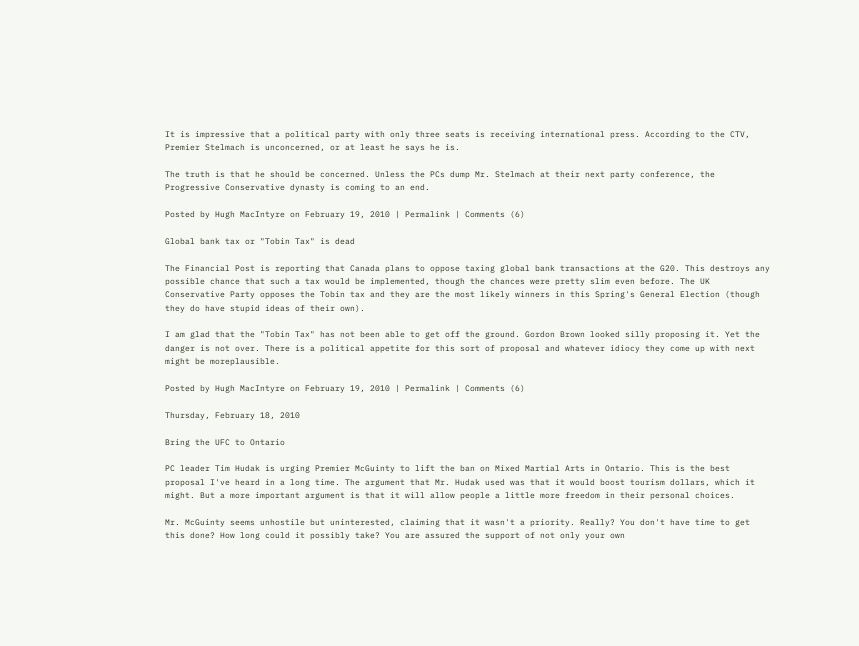It is impressive that a political party with only three seats is receiving international press. According to the CTV, Premier Stelmach is unconcerned, or at least he says he is.

The truth is that he should be concerned. Unless the PCs dump Mr. Stelmach at their next party conference, the Progressive Conservative dynasty is coming to an end.

Posted by Hugh MacIntyre on February 19, 2010 | Permalink | Comments (6)

Global bank tax or "Tobin Tax" is dead

The Financial Post is reporting that Canada plans to oppose taxing global bank transactions at the G20. This destroys any possible chance that such a tax would be implemented, though the chances were pretty slim even before. The UK Conservative Party opposes the Tobin tax and they are the most likely winners in this Spring's General Election (though they do have stupid ideas of their own).

I am glad that the "Tobin Tax" has not been able to get off the ground. Gordon Brown looked silly proposing it. Yet the danger is not over. There is a political appetite for this sort of proposal and whatever idiocy they come up with next might be moreplausible.

Posted by Hugh MacIntyre on February 19, 2010 | Permalink | Comments (6)

Thursday, February 18, 2010

Bring the UFC to Ontario

PC leader Tim Hudak is urging Premier McGuinty to lift the ban on Mixed Martial Arts in Ontario. This is the best proposal I've heard in a long time. The argument that Mr. Hudak used was that it would boost tourism dollars, which it might. But a more important argument is that it will allow people a little more freedom in their personal choices.

Mr. McGuinty seems unhostile but uninterested, claiming that it wasn't a priority. Really? You don't have time to get this done? How long could it possibly take? You are assured the support of not only your own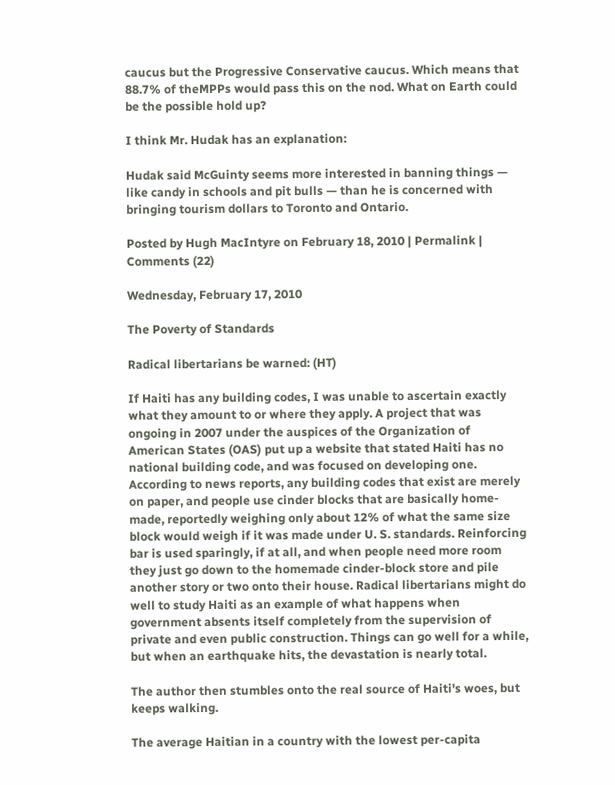caucus but the Progressive Conservative caucus. Which means that 88.7% of theMPPs would pass this on the nod. What on Earth could be the possible hold up?

I think Mr. Hudak has an explanation:

Hudak said McGuinty seems more interested in banning things — like candy in schools and pit bulls — than he is concerned with bringing tourism dollars to Toronto and Ontario.

Posted by Hugh MacIntyre on February 18, 2010 | Permalink | Comments (22)

Wednesday, February 17, 2010

The Poverty of Standards

Radical libertarians be warned: (HT)

If Haiti has any building codes, I was unable to ascertain exactly what they amount to or where they apply. A project that was ongoing in 2007 under the auspices of the Organization of American States (OAS) put up a website that stated Haiti has no national building code, and was focused on developing one. According to news reports, any building codes that exist are merely on paper, and people use cinder blocks that are basically home-made, reportedly weighing only about 12% of what the same size block would weigh if it was made under U. S. standards. Reinforcing bar is used sparingly, if at all, and when people need more room they just go down to the homemade cinder-block store and pile another story or two onto their house. Radical libertarians might do well to study Haiti as an example of what happens when government absents itself completely from the supervision of private and even public construction. Things can go well for a while, but when an earthquake hits, the devastation is nearly total.

The author then stumbles onto the real source of Haiti's woes, but keeps walking.

The average Haitian in a country with the lowest per-capita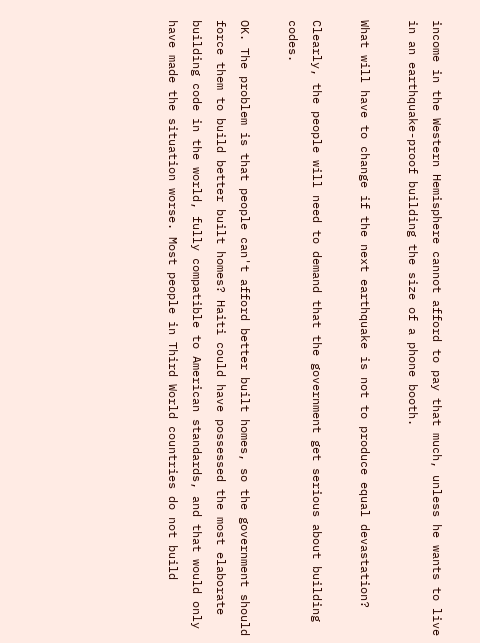income in the Western Hemisphere cannot afford to pay that much, unless he wants to live in an earthquake-proof building the size of a phone booth.

What will have to change if the next earthquake is not to produce equal devastation?

Clearly, the people will need to demand that the government get serious about building codes.

OK. The problem is that people can't afford better built homes, so the government should force them to build better built homes? Haiti could have possessed the most elaborate building code in the world, fully compatible to American standards, and that would only have made the situation worse. Most people in Third World countries do not build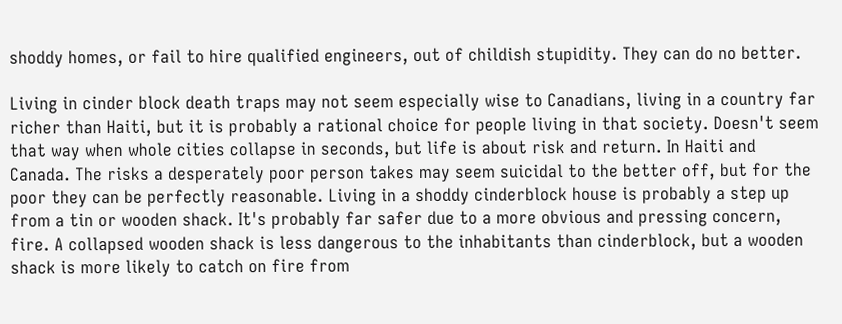shoddy homes, or fail to hire qualified engineers, out of childish stupidity. They can do no better.

Living in cinder block death traps may not seem especially wise to Canadians, living in a country far richer than Haiti, but it is probably a rational choice for people living in that society. Doesn't seem that way when whole cities collapse in seconds, but life is about risk and return. In Haiti and Canada. The risks a desperately poor person takes may seem suicidal to the better off, but for the poor they can be perfectly reasonable. Living in a shoddy cinderblock house is probably a step up from a tin or wooden shack. It's probably far safer due to a more obvious and pressing concern, fire. A collapsed wooden shack is less dangerous to the inhabitants than cinderblock, but a wooden shack is more likely to catch on fire from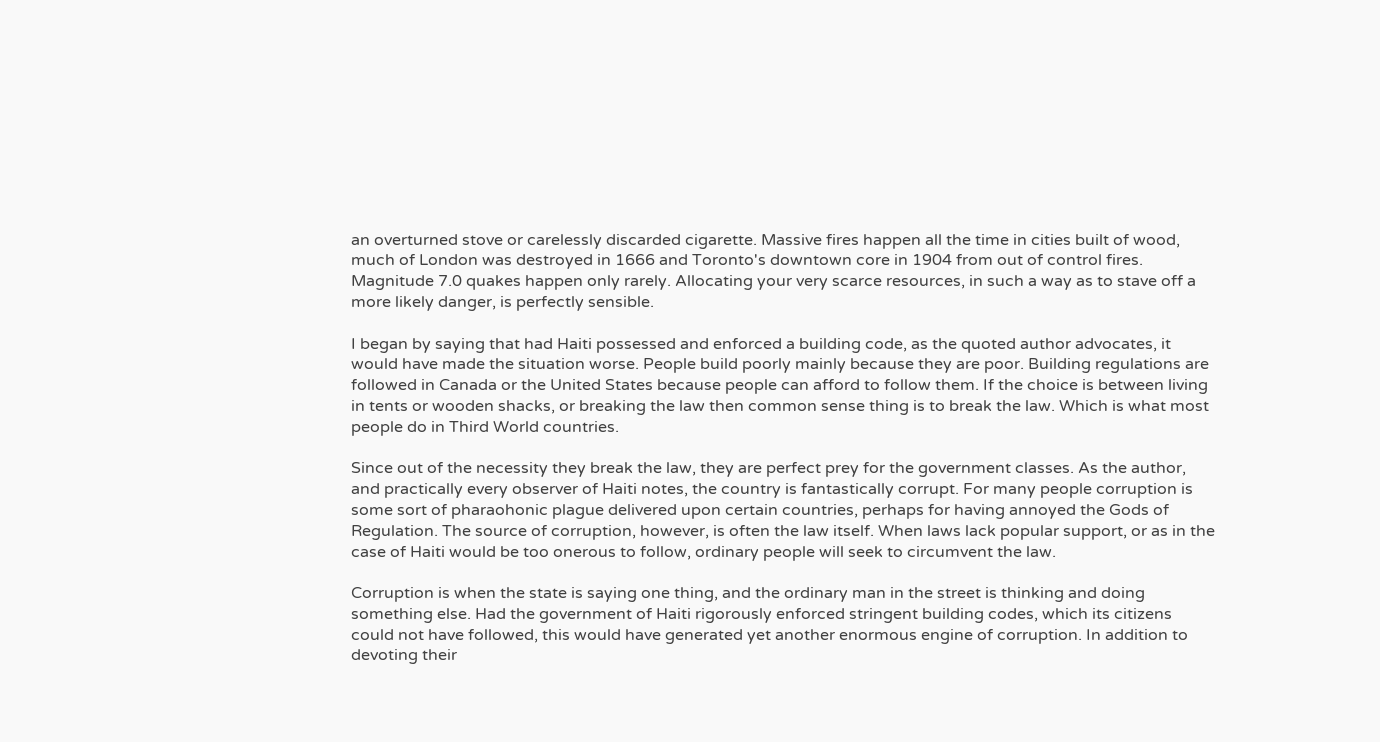an overturned stove or carelessly discarded cigarette. Massive fires happen all the time in cities built of wood, much of London was destroyed in 1666 and Toronto's downtown core in 1904 from out of control fires. Magnitude 7.0 quakes happen only rarely. Allocating your very scarce resources, in such a way as to stave off a more likely danger, is perfectly sensible.

I began by saying that had Haiti possessed and enforced a building code, as the quoted author advocates, it would have made the situation worse. People build poorly mainly because they are poor. Building regulations are followed in Canada or the United States because people can afford to follow them. If the choice is between living in tents or wooden shacks, or breaking the law then common sense thing is to break the law. Which is what most people do in Third World countries.

Since out of the necessity they break the law, they are perfect prey for the government classes. As the author, and practically every observer of Haiti notes, the country is fantastically corrupt. For many people corruption is some sort of pharaohonic plague delivered upon certain countries, perhaps for having annoyed the Gods of Regulation. The source of corruption, however, is often the law itself. When laws lack popular support, or as in the case of Haiti would be too onerous to follow, ordinary people will seek to circumvent the law.

Corruption is when the state is saying one thing, and the ordinary man in the street is thinking and doing something else. Had the government of Haiti rigorously enforced stringent building codes, which its citizens could not have followed, this would have generated yet another enormous engine of corruption. In addition to devoting their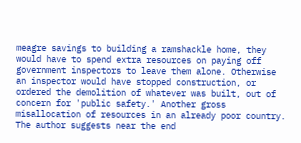meagre savings to building a ramshackle home, they would have to spend extra resources on paying off government inspectors to leave them alone. Otherwise an inspector would have stopped construction, or ordered the demolition of whatever was built, out of concern for 'public safety.' Another gross misallocation of resources in an already poor country. The author suggests near the end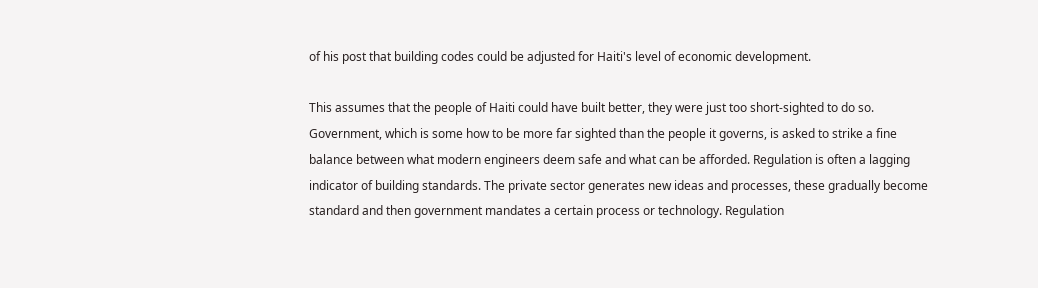of his post that building codes could be adjusted for Haiti's level of economic development.

This assumes that the people of Haiti could have built better, they were just too short-sighted to do so. Government, which is some how to be more far sighted than the people it governs, is asked to strike a fine balance between what modern engineers deem safe and what can be afforded. Regulation is often a lagging indicator of building standards. The private sector generates new ideas and processes, these gradually become standard and then government mandates a certain process or technology. Regulation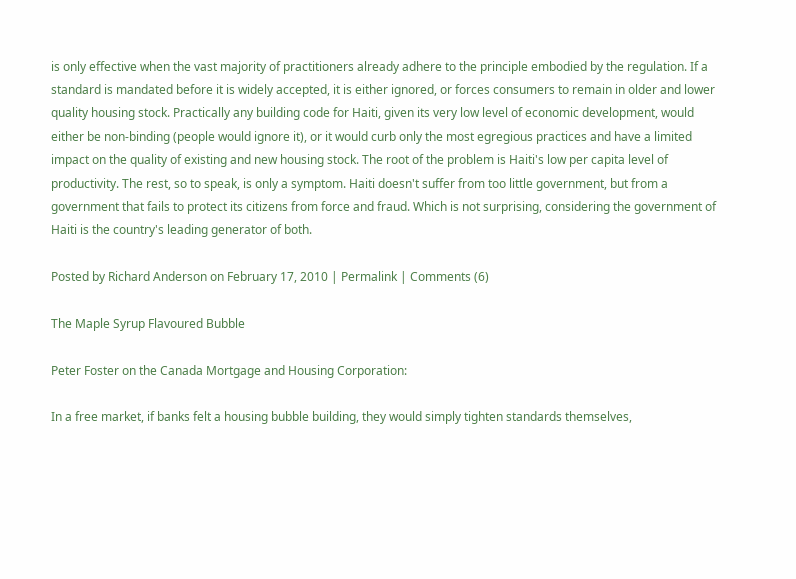is only effective when the vast majority of practitioners already adhere to the principle embodied by the regulation. If a standard is mandated before it is widely accepted, it is either ignored, or forces consumers to remain in older and lower quality housing stock. Practically any building code for Haiti, given its very low level of economic development, would either be non-binding (people would ignore it), or it would curb only the most egregious practices and have a limited impact on the quality of existing and new housing stock. The root of the problem is Haiti's low per capita level of productivity. The rest, so to speak, is only a symptom. Haiti doesn't suffer from too little government, but from a government that fails to protect its citizens from force and fraud. Which is not surprising, considering the government of Haiti is the country's leading generator of both.

Posted by Richard Anderson on February 17, 2010 | Permalink | Comments (6)

The Maple Syrup Flavoured Bubble

Peter Foster on the Canada Mortgage and Housing Corporation:

In a free market, if banks felt a housing bubble building, they would simply tighten standards themselves,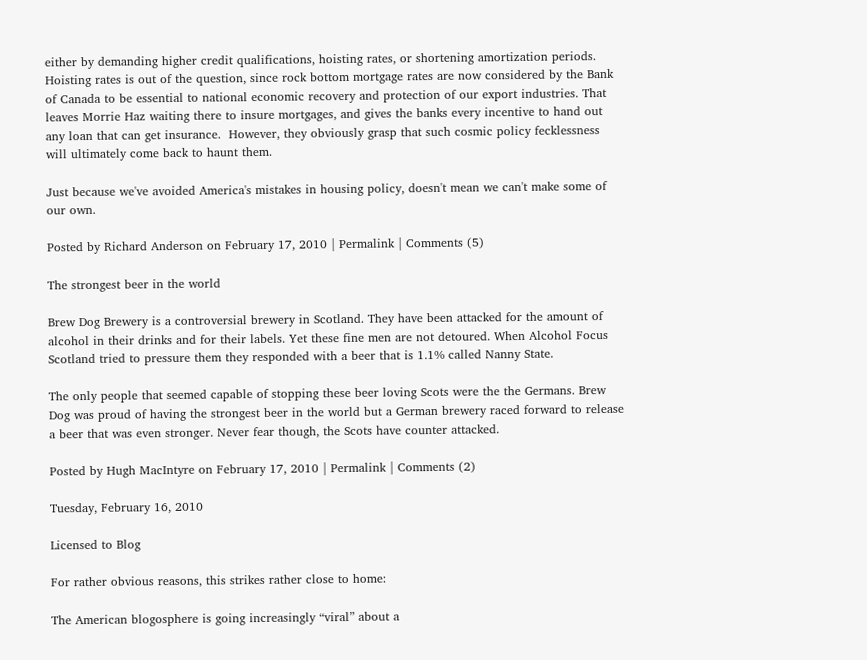either by demanding higher credit qualifications, hoisting rates, or shortening amortization periods. Hoisting rates is out of the question, since rock bottom mortgage rates are now considered by the Bank of Canada to be essential to national economic recovery and protection of our export industries. That leaves Morrie Haz waiting there to insure mortgages, and gives the banks every incentive to hand out any loan that can get insurance.  However, they obviously grasp that such cosmic policy fecklessness will ultimately come back to haunt them.

Just because we've avoided America's mistakes in housing policy, doesn't mean we can't make some of our own.

Posted by Richard Anderson on February 17, 2010 | Permalink | Comments (5)

The strongest beer in the world

Brew Dog Brewery is a controversial brewery in Scotland. They have been attacked for the amount of alcohol in their drinks and for their labels. Yet these fine men are not detoured. When Alcohol Focus Scotland tried to pressure them they responded with a beer that is 1.1% called Nanny State.

The only people that seemed capable of stopping these beer loving Scots were the the Germans. Brew Dog was proud of having the strongest beer in the world but a German brewery raced forward to release a beer that was even stronger. Never fear though, the Scots have counter attacked.

Posted by Hugh MacIntyre on February 17, 2010 | Permalink | Comments (2)

Tuesday, February 16, 2010

Licensed to Blog

For rather obvious reasons, this strikes rather close to home:

The American blogosphere is going increasingly “viral” about a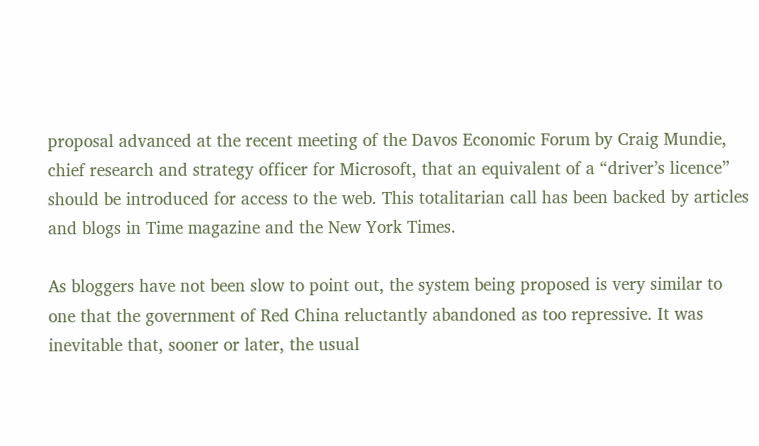proposal advanced at the recent meeting of the Davos Economic Forum by Craig Mundie, chief research and strategy officer for Microsoft, that an equivalent of a “driver’s licence” should be introduced for access to the web. This totalitarian call has been backed by articles and blogs in Time magazine and the New York Times.

As bloggers have not been slow to point out, the system being proposed is very similar to one that the government of Red China reluctantly abandoned as too repressive. It was inevitable that, sooner or later, the usual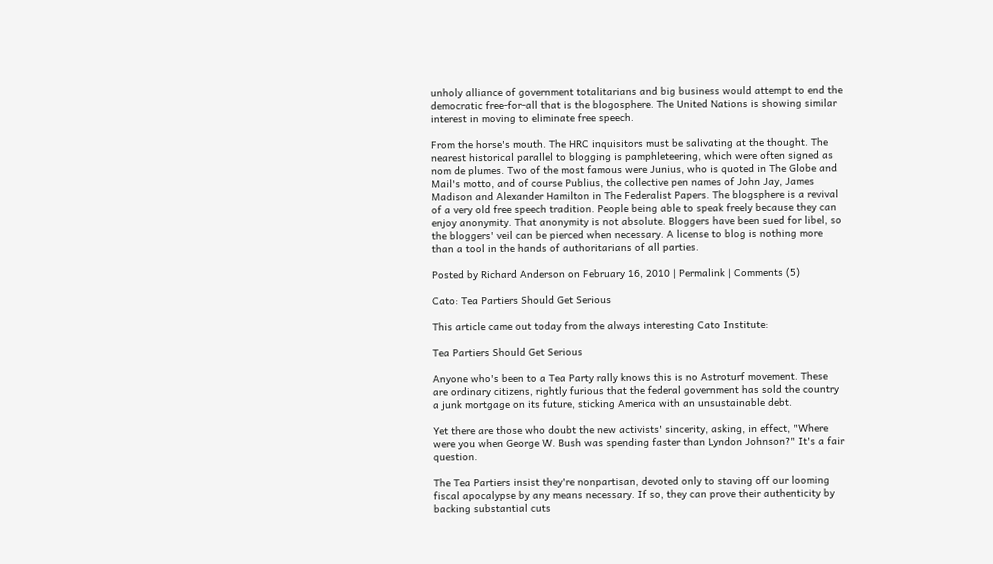unholy alliance of government totalitarians and big business would attempt to end the democratic free-for-all that is the blogosphere. The United Nations is showing similar interest in moving to eliminate free speech.

From the horse's mouth. The HRC inquisitors must be salivating at the thought. The nearest historical parallel to blogging is pamphleteering, which were often signed as nom de plumes. Two of the most famous were Junius, who is quoted in The Globe and Mail's motto, and of course Publius, the collective pen names of John Jay, James Madison and Alexander Hamilton in The Federalist Papers. The blogsphere is a revival of a very old free speech tradition. People being able to speak freely because they can enjoy anonymity. That anonymity is not absolute. Bloggers have been sued for libel, so the bloggers' veil can be pierced when necessary. A license to blog is nothing more than a tool in the hands of authoritarians of all parties.

Posted by Richard Anderson on February 16, 2010 | Permalink | Comments (5)

Cato: Tea Partiers Should Get Serious

This article came out today from the always interesting Cato Institute:

Tea Partiers Should Get Serious

Anyone who's been to a Tea Party rally knows this is no Astroturf movement. These are ordinary citizens, rightly furious that the federal government has sold the country a junk mortgage on its future, sticking America with an unsustainable debt.

Yet there are those who doubt the new activists' sincerity, asking, in effect, "Where were you when George W. Bush was spending faster than Lyndon Johnson?" It's a fair question.

The Tea Partiers insist they're nonpartisan, devoted only to staving off our looming fiscal apocalypse by any means necessary. If so, they can prove their authenticity by backing substantial cuts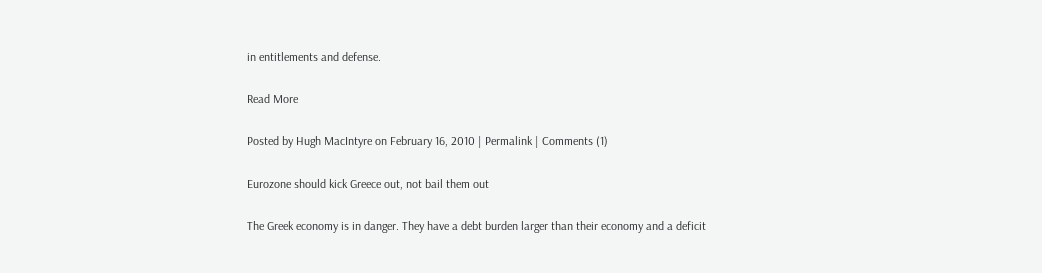in entitlements and defense.

Read More

Posted by Hugh MacIntyre on February 16, 2010 | Permalink | Comments (1)

Eurozone should kick Greece out, not bail them out

The Greek economy is in danger. They have a debt burden larger than their economy and a deficit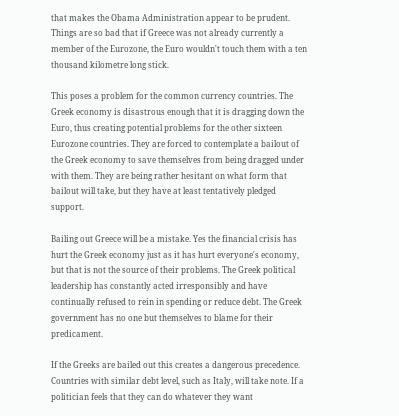that makes the Obama Administration appear to be prudent. Things are so bad that if Greece was not already currently a member of the Eurozone, the Euro wouldn't touch them with a ten thousand kilometre long stick.

This poses a problem for the common currency countries. The Greek economy is disastrous enough that it is dragging down the Euro, thus creating potential problems for the other sixteen Eurozone countries. They are forced to contemplate a bailout of the Greek economy to save themselves from being dragged under with them. They are being rather hesitant on what form that bailout will take, but they have at least tentatively pledged support.

Bailing out Greece will be a mistake. Yes the financial crisis has hurt the Greek economy just as it has hurt everyone's economy, but that is not the source of their problems. The Greek political leadership has constantly acted irresponsibly and have continually refused to rein in spending or reduce debt. The Greek government has no one but themselves to blame for their predicament.

If the Greeks are bailed out this creates a dangerous precedence. Countries with similar debt level, such as Italy, will take note. If a politician feels that they can do whatever they want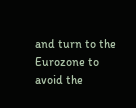and turn to the Eurozone to avoid the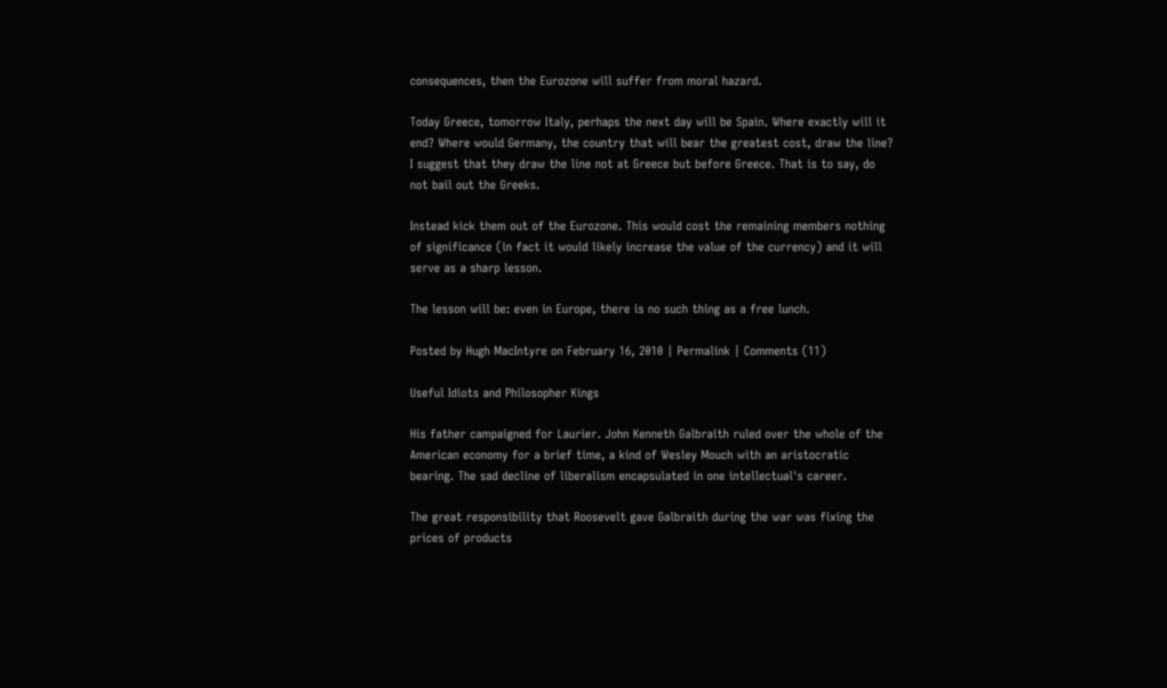consequences, then the Eurozone will suffer from moral hazard.

Today Greece, tomorrow Italy, perhaps the next day will be Spain. Where exactly will it end? Where would Germany, the country that will bear the greatest cost, draw the line? I suggest that they draw the line not at Greece but before Greece. That is to say, do not bail out the Greeks.

Instead kick them out of the Eurozone. This would cost the remaining members nothing of significance (in fact it would likely increase the value of the currency) and it will serve as a sharp lesson.

The lesson will be: even in Europe, there is no such thing as a free lunch.

Posted by Hugh MacIntyre on February 16, 2010 | Permalink | Comments (11)

Useful Idiots and Philosopher Kings

His father campaigned for Laurier. John Kenneth Galbraith ruled over the whole of the American economy for a brief time, a kind of Wesley Mouch with an aristocratic bearing. The sad decline of liberalism encapsulated in one intellectual's career.

The great responsibility that Roosevelt gave Galbraith during the war was fixing the prices of products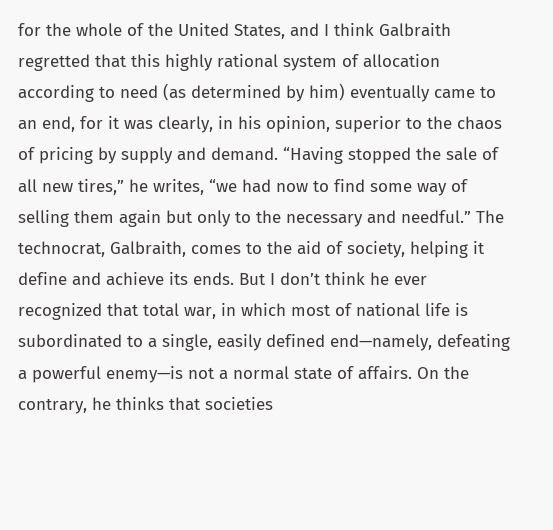for the whole of the United States, and I think Galbraith regretted that this highly rational system of allocation according to need (as determined by him) eventually came to an end, for it was clearly, in his opinion, superior to the chaos of pricing by supply and demand. “Having stopped the sale of all new tires,” he writes, “we had now to find some way of selling them again but only to the necessary and needful.” The technocrat, Galbraith, comes to the aid of society, helping it define and achieve its ends. But I don’t think he ever recognized that total war, in which most of national life is subordinated to a single, easily defined end—namely, defeating a powerful enemy—is not a normal state of affairs. On the contrary, he thinks that societies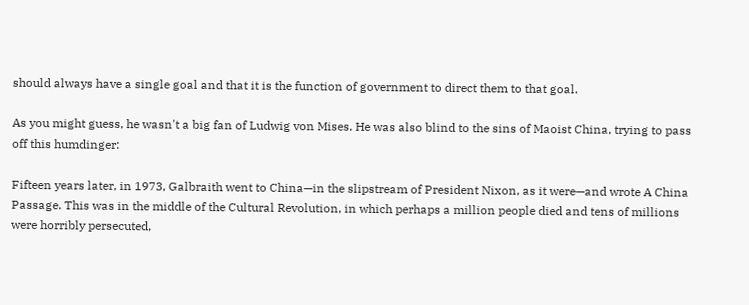should always have a single goal and that it is the function of government to direct them to that goal.

As you might guess, he wasn't a big fan of Ludwig von Mises. He was also blind to the sins of Maoist China, trying to pass off this humdinger:

Fifteen years later, in 1973, Galbraith went to China—in the slipstream of President Nixon, as it were—and wrote A China Passage. This was in the middle of the Cultural Revolution, in which perhaps a million people died and tens of millions were horribly persecuted,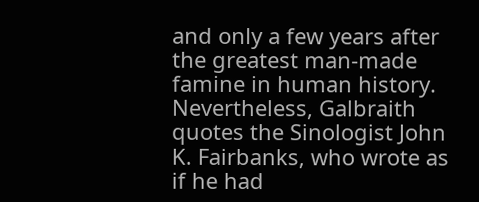and only a few years after the greatest man-made famine in human history. Nevertheless, Galbraith quotes the Sinologist John K. Fairbanks, who wrote as if he had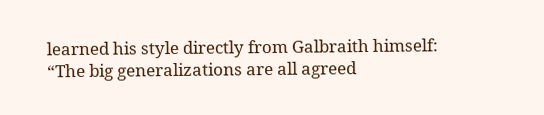learned his style directly from Galbraith himself: “The big generalizations are all agreed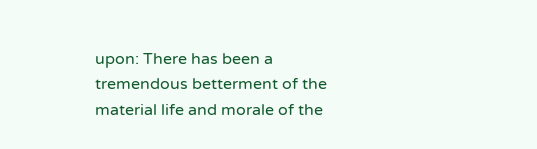upon: There has been a tremendous betterment of the material life and morale of the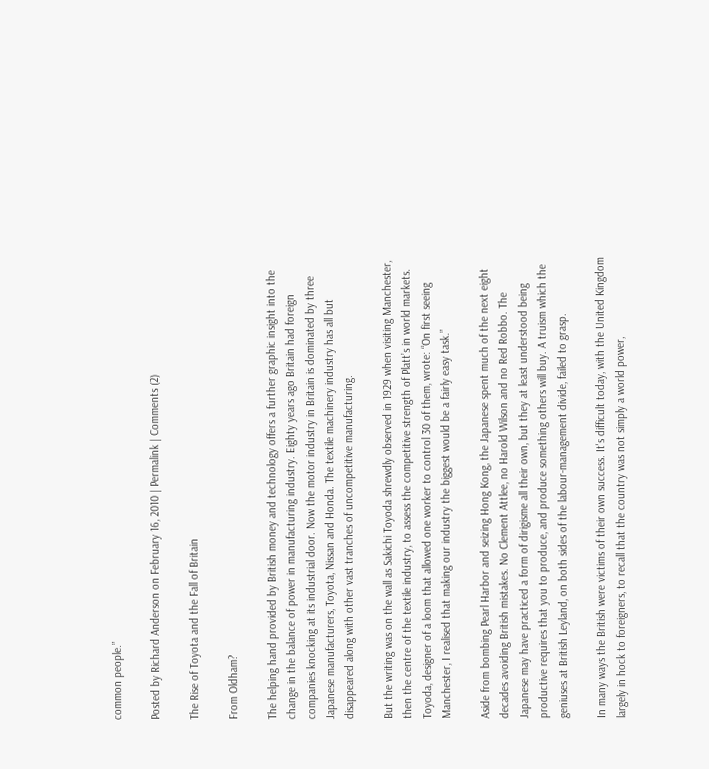common people.”

Posted by Richard Anderson on February 16, 2010 | Permalink | Comments (2)

The Rise of Toyota and the Fall of Britain

From Oldham?

The helping hand provided by British money and technology offers a further graphic insight into the change in the balance of power in manufacturing industry. Eighty years ago Britain had foreign companies knocking at its industrial door. Now the motor industry in Britain is dominated by three Japanese manufacturers, Toyota, Nissan and Honda. The textile machinery industry has all but disappeared along with other vast tranches of uncompetitive manufacturing.

But the writing was on the wall as Sakichi Toyoda shrewdly observed in 1929 when visiting Manchester, then the centre of the textile industry, to assess the competitive strength of Platt’s in world markets. Toyoda, designer of a loom that allowed one worker to control 30 of them, wrote: “On first seeing Manchester, I realised that making our industry the biggest would be a fairly easy task.”

Aside from bombing Pearl Harbor and seizing Hong Kong, the Japanese spent much of the next eight decades avoiding British mistakes. No Clement Attlee, no Harold Wilson and no Red Robbo. The Japanese may have practiced a form of dirigisme all their own, but they at least understood being productive requires that you to produce, and produce something others will buy. A truism which the geniuses at British Leyland, on both sides of the labour-management divide, failed to grasp.

In many ways the British were victims of their own success. It's difficult today, with the United Kingdom largely in hock to foreigners, to recall that the country was not simply a world power,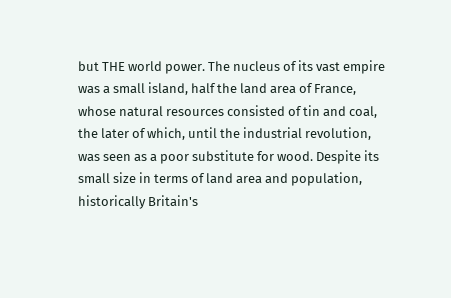but THE world power. The nucleus of its vast empire was a small island, half the land area of France, whose natural resources consisted of tin and coal, the later of which, until the industrial revolution, was seen as a poor substitute for wood. Despite its small size in terms of land area and population, historically Britain's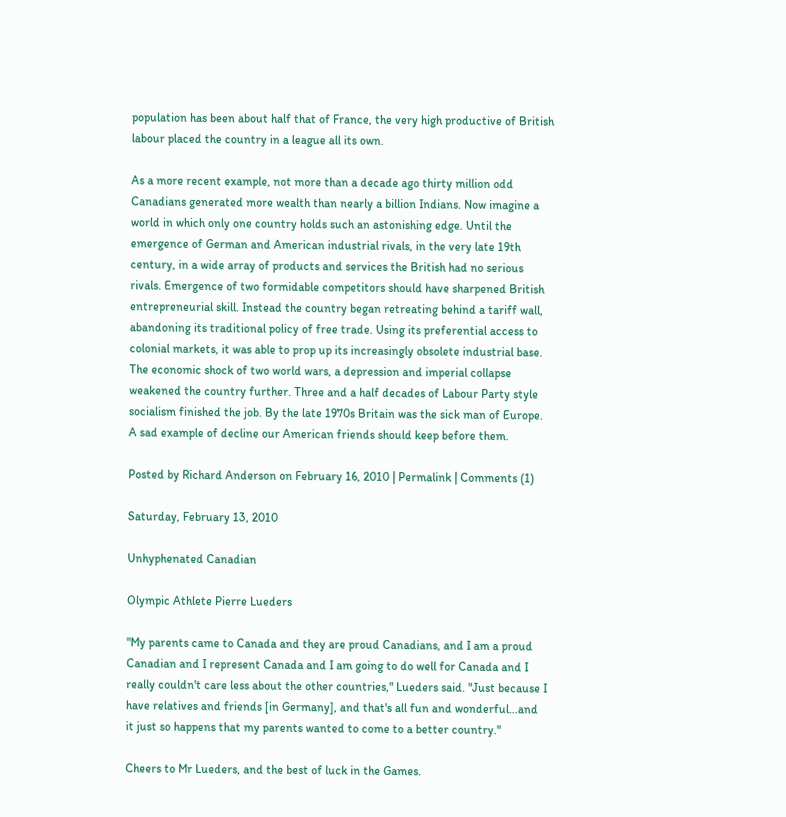population has been about half that of France, the very high productive of British labour placed the country in a league all its own.

As a more recent example, not more than a decade ago thirty million odd Canadians generated more wealth than nearly a billion Indians. Now imagine a world in which only one country holds such an astonishing edge. Until the emergence of German and American industrial rivals, in the very late 19th century, in a wide array of products and services the British had no serious rivals. Emergence of two formidable competitors should have sharpened British entrepreneurial skill. Instead the country began retreating behind a tariff wall, abandoning its traditional policy of free trade. Using its preferential access to colonial markets, it was able to prop up its increasingly obsolete industrial base. The economic shock of two world wars, a depression and imperial collapse weakened the country further. Three and a half decades of Labour Party style socialism finished the job. By the late 1970s Britain was the sick man of Europe. A sad example of decline our American friends should keep before them.

Posted by Richard Anderson on February 16, 2010 | Permalink | Comments (1)

Saturday, February 13, 2010

Unhyphenated Canadian

Olympic Athlete Pierre Lueders

"My parents came to Canada and they are proud Canadians, and I am a proud Canadian and I represent Canada and I am going to do well for Canada and I really couldn't care less about the other countries," Lueders said. "Just because I have relatives and friends [in Germany], and that's all fun and wonderful...and it just so happens that my parents wanted to come to a better country."

Cheers to Mr Lueders, and the best of luck in the Games.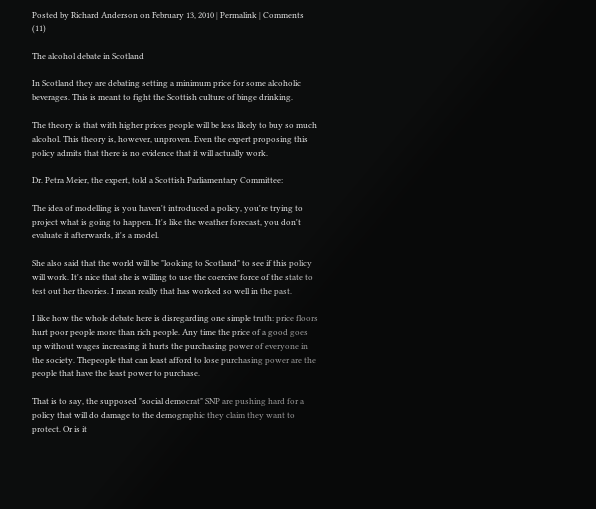Posted by Richard Anderson on February 13, 2010 | Permalink | Comments (11)

The alcohol debate in Scotland

In Scotland they are debating setting a minimum price for some alcoholic beverages. This is meant to fight the Scottish culture of binge drinking.

The theory is that with higher prices people will be less likely to buy so much alcohol. This theory is, however, unproven. Even the expert proposing this policy admits that there is no evidence that it will actually work.

Dr. Petra Meier, the expert, told a Scottish Parliamentary Committee:

The idea of modelling is you haven't introduced a policy, you're trying to project what is going to happen. It's like the weather forecast, you don't evaluate it afterwards, it's a model.

She also said that the world will be "looking to Scotland" to see if this policy will work. It's nice that she is willing to use the coercive force of the state to test out her theories. I mean really that has worked so well in the past.

I like how the whole debate here is disregarding one simple truth: price floors hurt poor people more than rich people. Any time the price of a good goes up without wages increasing it hurts the purchasing power of everyone in the society. Thepeople that can least afford to lose purchasing power are the people that have the least power to purchase.

That is to say, the supposed "social democrat" SNP are pushing hard for a policy that will do damage to the demographic they claim they want to protect. Or is it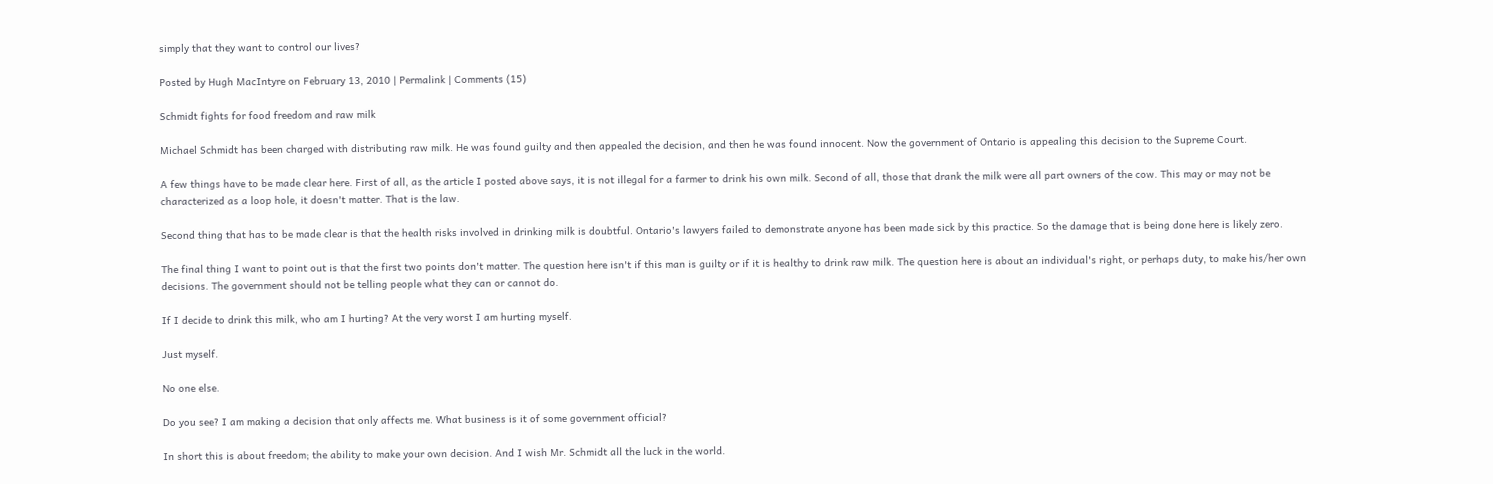simply that they want to control our lives?

Posted by Hugh MacIntyre on February 13, 2010 | Permalink | Comments (15)

Schmidt fights for food freedom and raw milk

Michael Schmidt has been charged with distributing raw milk. He was found guilty and then appealed the decision, and then he was found innocent. Now the government of Ontario is appealing this decision to the Supreme Court.

A few things have to be made clear here. First of all, as the article I posted above says, it is not illegal for a farmer to drink his own milk. Second of all, those that drank the milk were all part owners of the cow. This may or may not be characterized as a loop hole, it doesn't matter. That is the law.

Second thing that has to be made clear is that the health risks involved in drinking milk is doubtful. Ontario's lawyers failed to demonstrate anyone has been made sick by this practice. So the damage that is being done here is likely zero.

The final thing I want to point out is that the first two points don't matter. The question here isn't if this man is guilty or if it is healthy to drink raw milk. The question here is about an individual's right, or perhaps duty, to make his/her own decisions. The government should not be telling people what they can or cannot do.

If I decide to drink this milk, who am I hurting? At the very worst I am hurting myself.

Just myself.

No one else.

Do you see? I am making a decision that only affects me. What business is it of some government official?

In short this is about freedom; the ability to make your own decision. And I wish Mr. Schmidt all the luck in the world.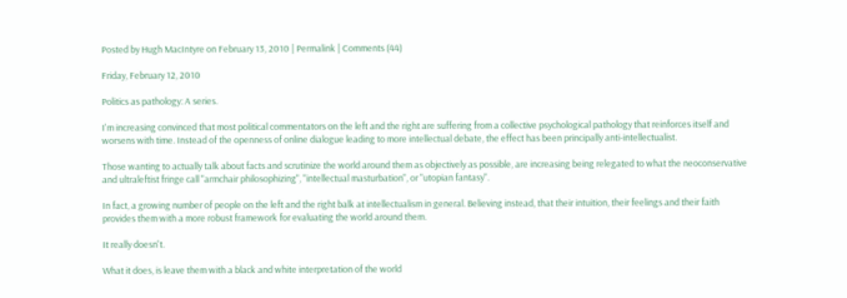Posted by Hugh MacIntyre on February 13, 2010 | Permalink | Comments (44)

Friday, February 12, 2010

Politics as pathology: A series.

I'm increasing convinced that most political commentators on the left and the right are suffering from a collective psychological pathology that reinforces itself and worsens with time. Instead of the openness of online dialogue leading to more intellectual debate, the effect has been principally anti-intellectualist.

Those wanting to actually talk about facts and scrutinize the world around them as objectively as possible, are increasing being relegated to what the neoconservative and ultraleftist fringe call "armchair philosophizing", "intellectual masturbation", or "utopian fantasy".

In fact, a growing number of people on the left and the right balk at intellectualism in general. Believing instead, that their intuition, their feelings and their faith provides them with a more robust framework for evaluating the world around them.

It really doesn't.

What it does, is leave them with a black and white interpretation of the world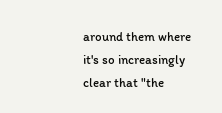around them where it's so increasingly clear that "the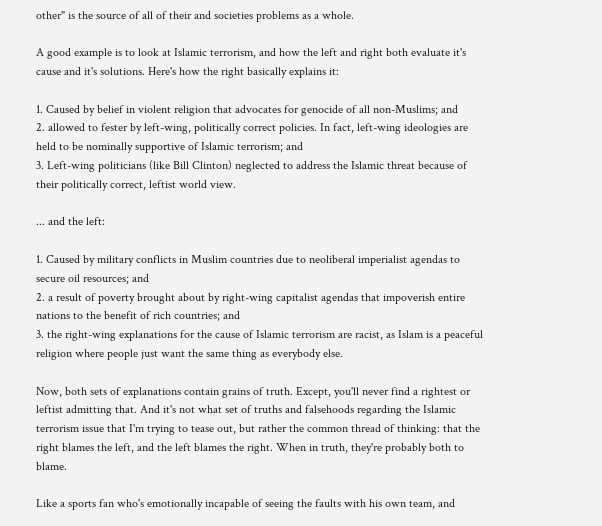other" is the source of all of their and societies problems as a whole.

A good example is to look at Islamic terrorism, and how the left and right both evaluate it's cause and it's solutions. Here's how the right basically explains it:

1. Caused by belief in violent religion that advocates for genocide of all non-Muslims; and
2. allowed to fester by left-wing, politically correct policies. In fact, left-wing ideologies are held to be nominally supportive of Islamic terrorism; and
3. Left-wing politicians (like Bill Clinton) neglected to address the Islamic threat because of their politically correct, leftist world view.

... and the left:

1. Caused by military conflicts in Muslim countries due to neoliberal imperialist agendas to secure oil resources; and
2. a result of poverty brought about by right-wing capitalist agendas that impoverish entire nations to the benefit of rich countries; and
3. the right-wing explanations for the cause of Islamic terrorism are racist, as Islam is a peaceful religion where people just want the same thing as everybody else.

Now, both sets of explanations contain grains of truth. Except, you'll never find a rightest or leftist admitting that. And it's not what set of truths and falsehoods regarding the Islamic terrorism issue that I'm trying to tease out, but rather the common thread of thinking: that the right blames the left, and the left blames the right. When in truth, they're probably both to blame.

Like a sports fan who's emotionally incapable of seeing the faults with his own team, and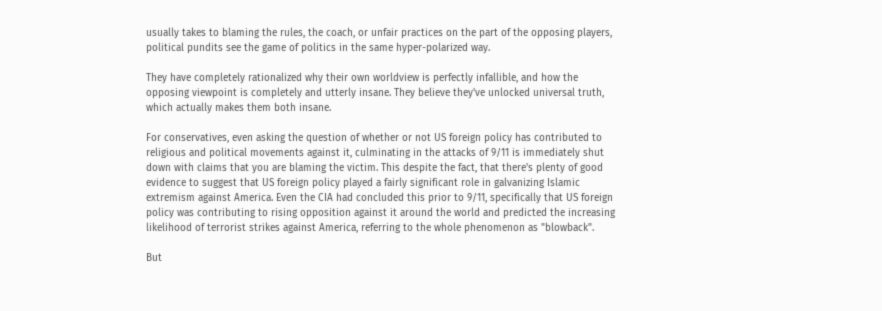usually takes to blaming the rules, the coach, or unfair practices on the part of the opposing players, political pundits see the game of politics in the same hyper-polarized way.

They have completely rationalized why their own worldview is perfectly infallible, and how the opposing viewpoint is completely and utterly insane. They believe they've unlocked universal truth, which actually makes them both insane.

For conservatives, even asking the question of whether or not US foreign policy has contributed to religious and political movements against it, culminating in the attacks of 9/11 is immediately shut down with claims that you are blaming the victim. This despite the fact, that there's plenty of good evidence to suggest that US foreign policy played a fairly significant role in galvanizing Islamic extremism against America. Even the CIA had concluded this prior to 9/11, specifically that US foreign policy was contributing to rising opposition against it around the world and predicted the increasing likelihood of terrorist strikes against America, referring to the whole phenomenon as "blowback".

But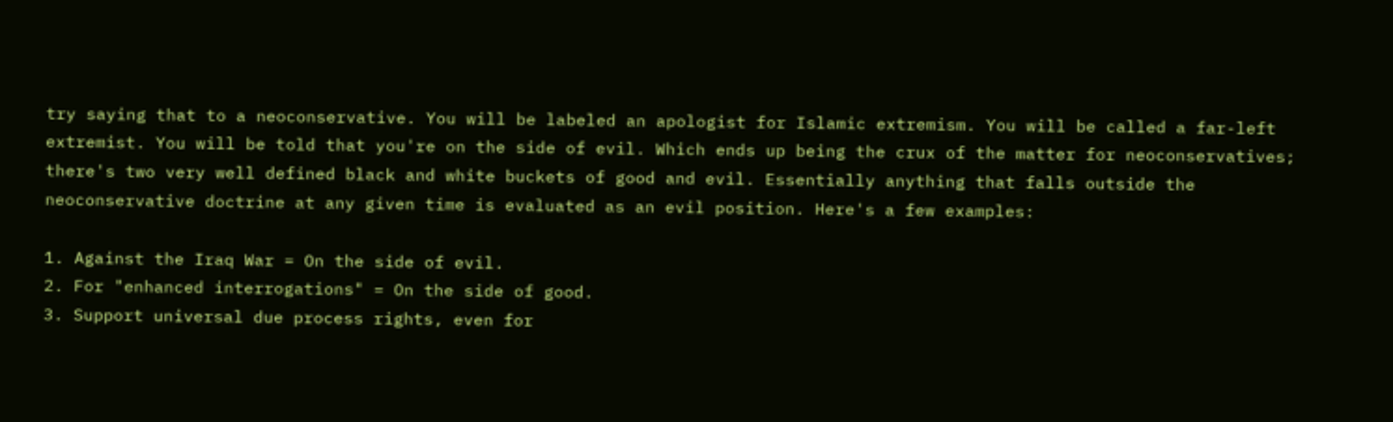try saying that to a neoconservative. You will be labeled an apologist for Islamic extremism. You will be called a far-left extremist. You will be told that you're on the side of evil. Which ends up being the crux of the matter for neoconservatives; there's two very well defined black and white buckets of good and evil. Essentially anything that falls outside the neoconservative doctrine at any given time is evaluated as an evil position. Here's a few examples:

1. Against the Iraq War = On the side of evil.
2. For "enhanced interrogations" = On the side of good.
3. Support universal due process rights, even for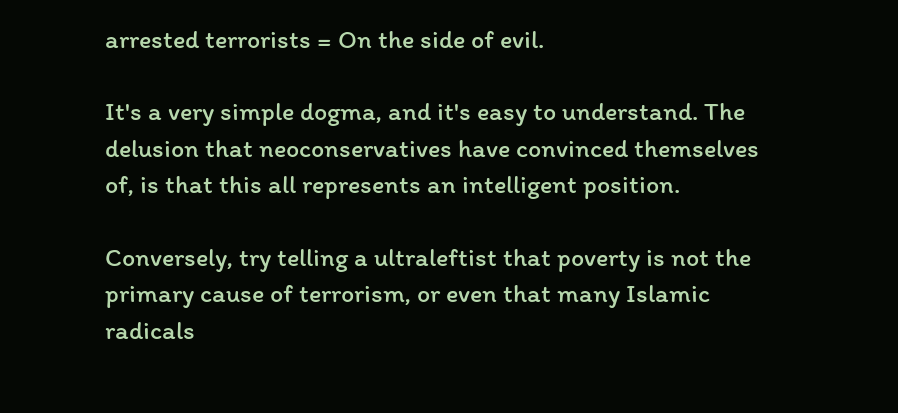arrested terrorists = On the side of evil.

It's a very simple dogma, and it's easy to understand. The delusion that neoconservatives have convinced themselves of, is that this all represents an intelligent position.

Conversely, try telling a ultraleftist that poverty is not the primary cause of terrorism, or even that many Islamic radicals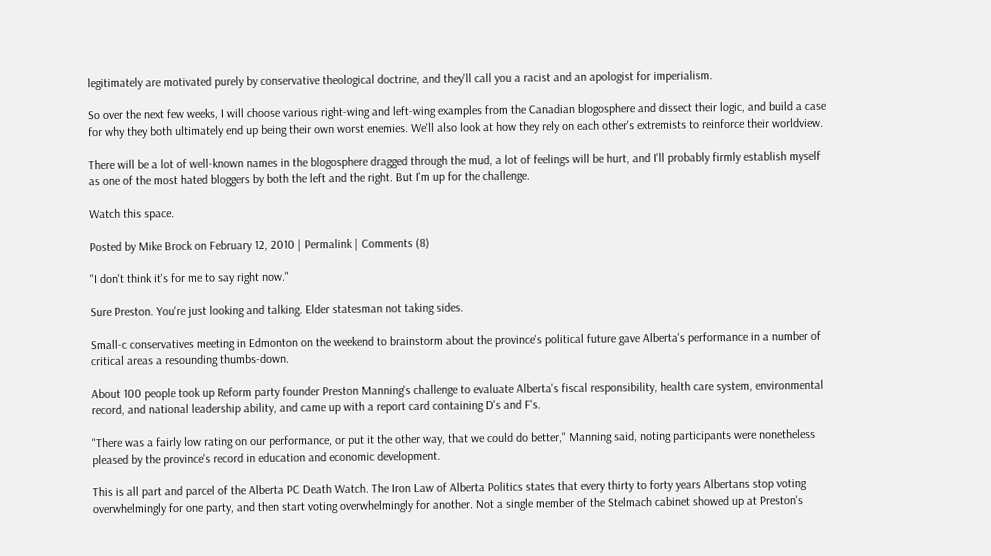legitimately are motivated purely by conservative theological doctrine, and they'll call you a racist and an apologist for imperialism.

So over the next few weeks, I will choose various right-wing and left-wing examples from the Canadian blogosphere and dissect their logic, and build a case for why they both ultimately end up being their own worst enemies. We'll also look at how they rely on each other's extremists to reinforce their worldview.

There will be a lot of well-known names in the blogosphere dragged through the mud, a lot of feelings will be hurt, and I'll probably firmly establish myself as one of the most hated bloggers by both the left and the right. But I'm up for the challenge.

Watch this space.

Posted by Mike Brock on February 12, 2010 | Permalink | Comments (8)

"I don't think it's for me to say right now."

Sure Preston. You're just looking and talking. Elder statesman not taking sides.

Small-c conservatives meeting in Edmonton on the weekend to brainstorm about the province's political future gave Alberta's performance in a number of critical areas a resounding thumbs-down.

About 100 people took up Reform party founder Preston Manning's challenge to evaluate Alberta's fiscal responsibility, health care system, environmental record, and national leadership ability, and came up with a report card containing D's and F's.

"There was a fairly low rating on our performance, or put it the other way, that we could do better," Manning said, noting participants were nonetheless pleased by the province's record in education and economic development.

This is all part and parcel of the Alberta PC Death Watch. The Iron Law of Alberta Politics states that every thirty to forty years Albertans stop voting overwhelmingly for one party, and then start voting overwhelmingly for another. Not a single member of the Stelmach cabinet showed up at Preston's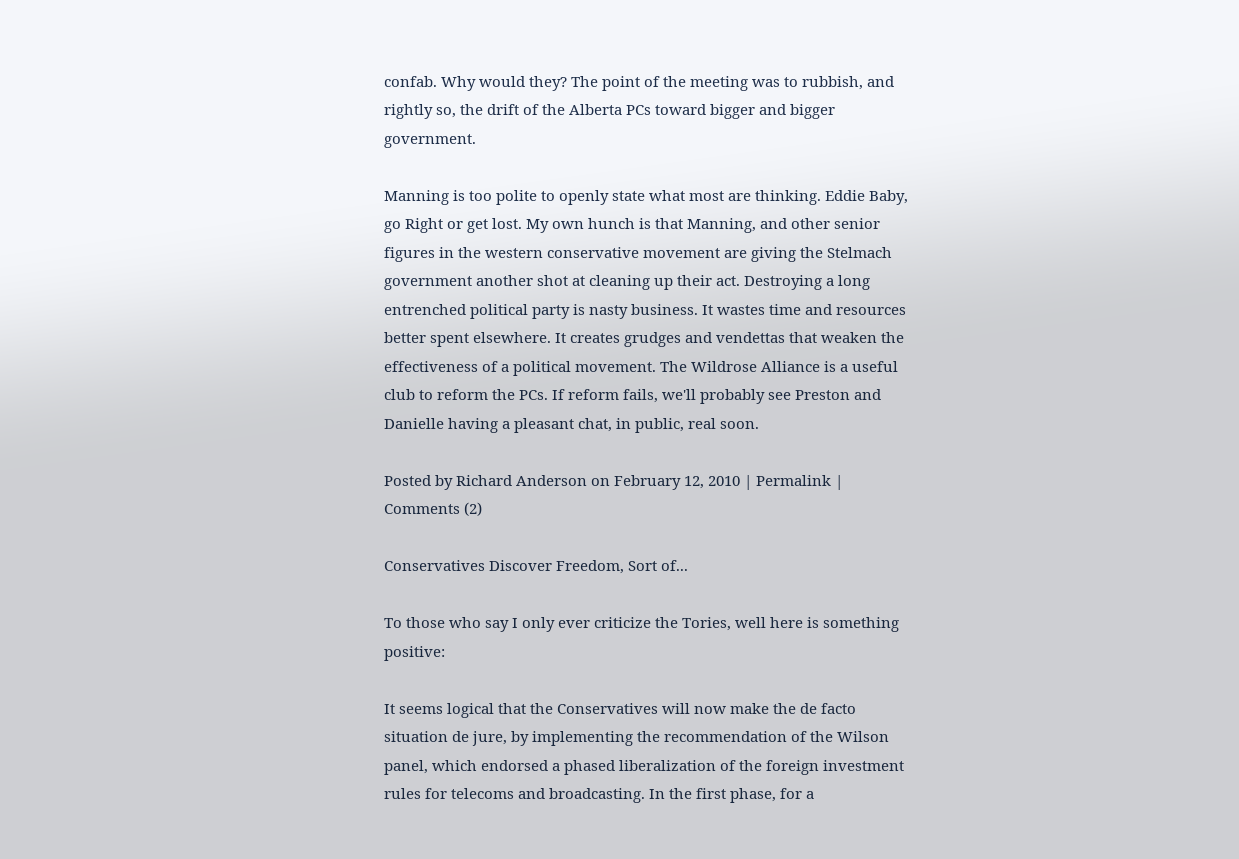confab. Why would they? The point of the meeting was to rubbish, and rightly so, the drift of the Alberta PCs toward bigger and bigger government.

Manning is too polite to openly state what most are thinking. Eddie Baby, go Right or get lost. My own hunch is that Manning, and other senior figures in the western conservative movement are giving the Stelmach government another shot at cleaning up their act. Destroying a long entrenched political party is nasty business. It wastes time and resources better spent elsewhere. It creates grudges and vendettas that weaken the effectiveness of a political movement. The Wildrose Alliance is a useful club to reform the PCs. If reform fails, we'll probably see Preston and Danielle having a pleasant chat, in public, real soon.

Posted by Richard Anderson on February 12, 2010 | Permalink | Comments (2)

Conservatives Discover Freedom, Sort of...

To those who say I only ever criticize the Tories, well here is something positive:

It seems logical that the Conservatives will now make the de facto situation de jure, by implementing the recommendation of the Wilson panel, which endorsed a phased liberalization of the foreign investment rules for telecoms and broadcasting. In the first phase, for a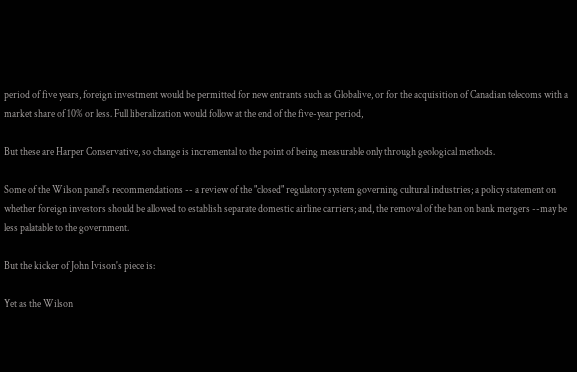period of five years, foreign investment would be permitted for new entrants such as Globalive, or for the acquisition of Canadian telecoms with a market share of 10% or less. Full liberalization would follow at the end of the five-year period,

But these are Harper Conservative, so change is incremental to the point of being measurable only through geological methods.

Some of the Wilson panel's recommendations -- a review of the "closed" regulatory system governing cultural industries; a policy statement on whether foreign investors should be allowed to establish separate domestic airline carriers; and, the removal of the ban on bank mergers --may be less palatable to the government.

But the kicker of John Ivison's piece is:

Yet as the Wilson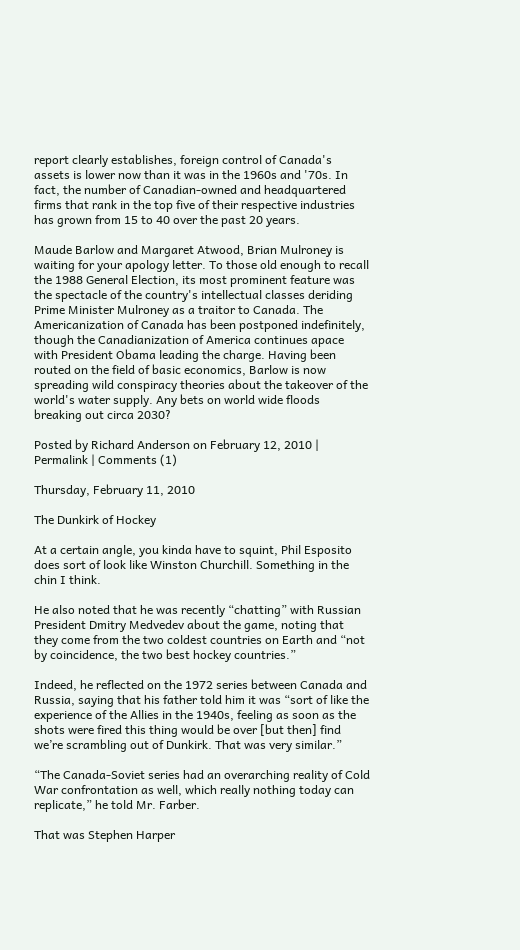report clearly establishes, foreign control of Canada's assets is lower now than it was in the 1960s and '70s. In fact, the number of Canadian-owned and headquartered firms that rank in the top five of their respective industries has grown from 15 to 40 over the past 20 years.

Maude Barlow and Margaret Atwood, Brian Mulroney is waiting for your apology letter. To those old enough to recall the 1988 General Election, its most prominent feature was the spectacle of the country's intellectual classes deriding Prime Minister Mulroney as a traitor to Canada. The Americanization of Canada has been postponed indefinitely, though the Canadianization of America continues apace with President Obama leading the charge. Having been routed on the field of basic economics, Barlow is now spreading wild conspiracy theories about the takeover of the world's water supply. Any bets on world wide floods breaking out circa 2030?

Posted by Richard Anderson on February 12, 2010 | Permalink | Comments (1)

Thursday, February 11, 2010

The Dunkirk of Hockey

At a certain angle, you kinda have to squint, Phil Esposito does sort of look like Winston Churchill. Something in the chin I think.

He also noted that he was recently “chatting” with Russian President Dmitry Medvedev about the game, noting that they come from the two coldest countries on Earth and “not by coincidence, the two best hockey countries.”

Indeed, he reflected on the 1972 series between Canada and Russia, saying that his father told him it was “sort of like the experience of the Allies in the 1940s, feeling as soon as the shots were fired this thing would be over [but then] find we’re scrambling out of Dunkirk. That was very similar.”

“The Canada-Soviet series had an overarching reality of Cold War confrontation as well, which really nothing today can replicate,” he told Mr. Farber.

That was Stephen Harper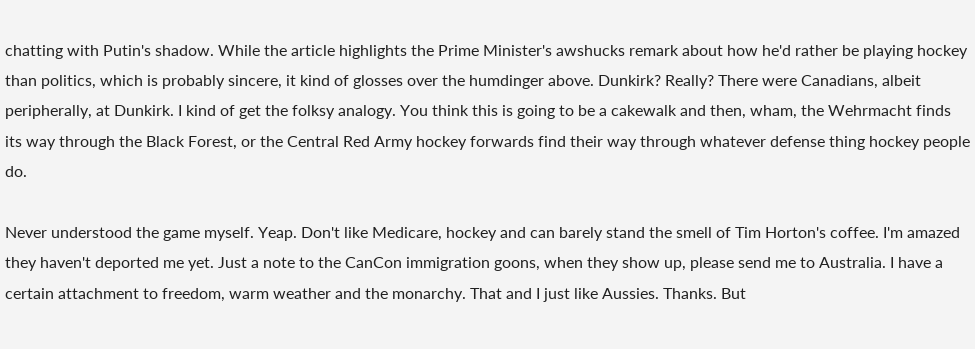chatting with Putin's shadow. While the article highlights the Prime Minister's awshucks remark about how he'd rather be playing hockey than politics, which is probably sincere, it kind of glosses over the humdinger above. Dunkirk? Really? There were Canadians, albeit peripherally, at Dunkirk. I kind of get the folksy analogy. You think this is going to be a cakewalk and then, wham, the Wehrmacht finds its way through the Black Forest, or the Central Red Army hockey forwards find their way through whatever defense thing hockey people do.

Never understood the game myself. Yeap. Don't like Medicare, hockey and can barely stand the smell of Tim Horton's coffee. I'm amazed they haven't deported me yet. Just a note to the CanCon immigration goons, when they show up, please send me to Australia. I have a certain attachment to freedom, warm weather and the monarchy. That and I just like Aussies. Thanks. But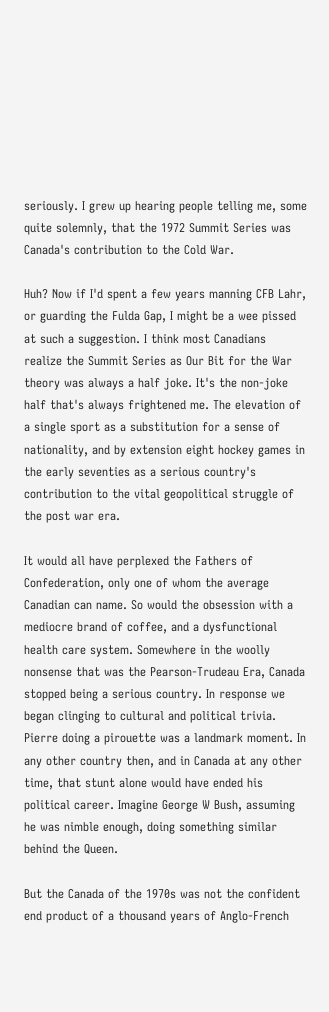seriously. I grew up hearing people telling me, some quite solemnly, that the 1972 Summit Series was Canada's contribution to the Cold War.

Huh? Now if I'd spent a few years manning CFB Lahr, or guarding the Fulda Gap, I might be a wee pissed at such a suggestion. I think most Canadians realize the Summit Series as Our Bit for the War theory was always a half joke. It's the non-joke half that's always frightened me. The elevation of a single sport as a substitution for a sense of nationality, and by extension eight hockey games in the early seventies as a serious country's contribution to the vital geopolitical struggle of the post war era.

It would all have perplexed the Fathers of Confederation, only one of whom the average Canadian can name. So would the obsession with a mediocre brand of coffee, and a dysfunctional health care system. Somewhere in the woolly nonsense that was the Pearson-Trudeau Era, Canada stopped being a serious country. In response we began clinging to cultural and political trivia. Pierre doing a pirouette was a landmark moment. In any other country then, and in Canada at any other time, that stunt alone would have ended his political career. Imagine George W Bush, assuming he was nimble enough, doing something similar behind the Queen.

But the Canada of the 1970s was not the confident end product of a thousand years of Anglo-French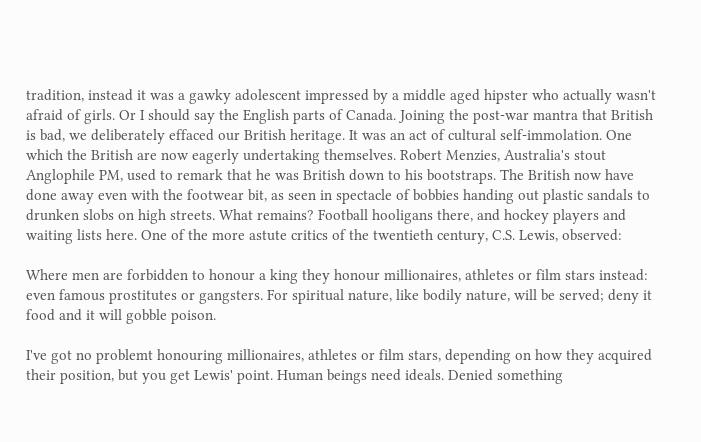tradition, instead it was a gawky adolescent impressed by a middle aged hipster who actually wasn't afraid of girls. Or I should say the English parts of Canada. Joining the post-war mantra that British is bad, we deliberately effaced our British heritage. It was an act of cultural self-immolation. One which the British are now eagerly undertaking themselves. Robert Menzies, Australia's stout Anglophile PM, used to remark that he was British down to his bootstraps. The British now have done away even with the footwear bit, as seen in spectacle of bobbies handing out plastic sandals to drunken slobs on high streets. What remains? Football hooligans there, and hockey players and waiting lists here. One of the more astute critics of the twentieth century, C.S. Lewis, observed:

Where men are forbidden to honour a king they honour millionaires, athletes or film stars instead: even famous prostitutes or gangsters. For spiritual nature, like bodily nature, will be served; deny it food and it will gobble poison.

I've got no problemt honouring millionaires, athletes or film stars, depending on how they acquired their position, but you get Lewis' point. Human beings need ideals. Denied something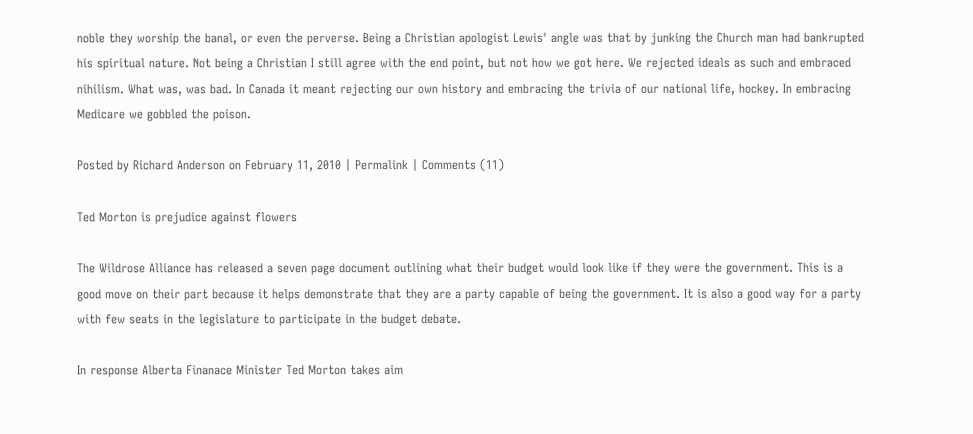noble they worship the banal, or even the perverse. Being a Christian apologist Lewis' angle was that by junking the Church man had bankrupted his spiritual nature. Not being a Christian I still agree with the end point, but not how we got here. We rejected ideals as such and embraced nihilism. What was, was bad. In Canada it meant rejecting our own history and embracing the trivia of our national life, hockey. In embracing Medicare we gobbled the poison.

Posted by Richard Anderson on February 11, 2010 | Permalink | Comments (11)

Ted Morton is prejudice against flowers

The Wildrose Alliance has released a seven page document outlining what their budget would look like if they were the government. This is a good move on their part because it helps demonstrate that they are a party capable of being the government. It is also a good way for a party with few seats in the legislature to participate in the budget debate.

In response Alberta Finanace Minister Ted Morton takes aim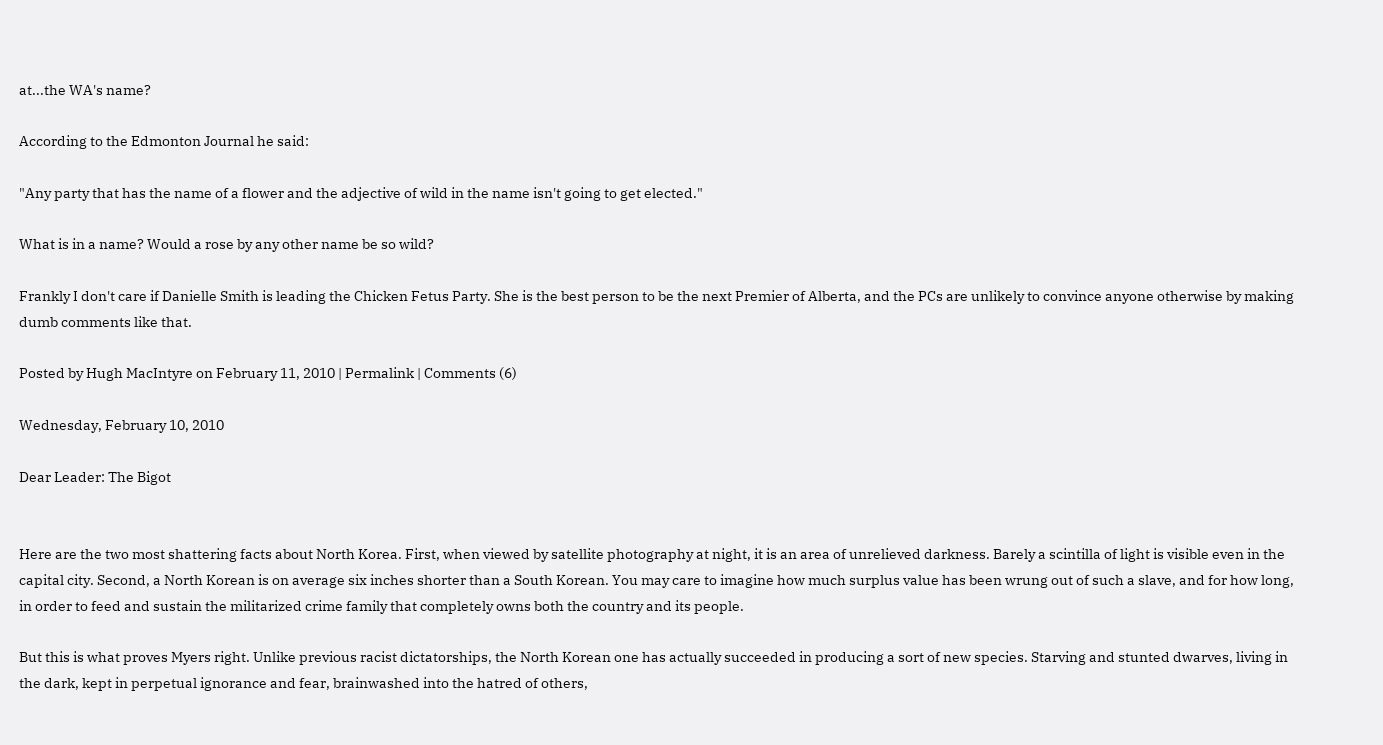at...the WA's name?

According to the Edmonton Journal he said:

"Any party that has the name of a flower and the adjective of wild in the name isn't going to get elected."

What is in a name? Would a rose by any other name be so wild?

Frankly I don't care if Danielle Smith is leading the Chicken Fetus Party. She is the best person to be the next Premier of Alberta, and the PCs are unlikely to convince anyone otherwise by making dumb comments like that.

Posted by Hugh MacIntyre on February 11, 2010 | Permalink | Comments (6)

Wednesday, February 10, 2010

Dear Leader: The Bigot


Here are the two most shattering facts about North Korea. First, when viewed by satellite photography at night, it is an area of unrelieved darkness. Barely a scintilla of light is visible even in the capital city. Second, a North Korean is on average six inches shorter than a South Korean. You may care to imagine how much surplus value has been wrung out of such a slave, and for how long, in order to feed and sustain the militarized crime family that completely owns both the country and its people.

But this is what proves Myers right. Unlike previous racist dictatorships, the North Korean one has actually succeeded in producing a sort of new species. Starving and stunted dwarves, living in the dark, kept in perpetual ignorance and fear, brainwashed into the hatred of others,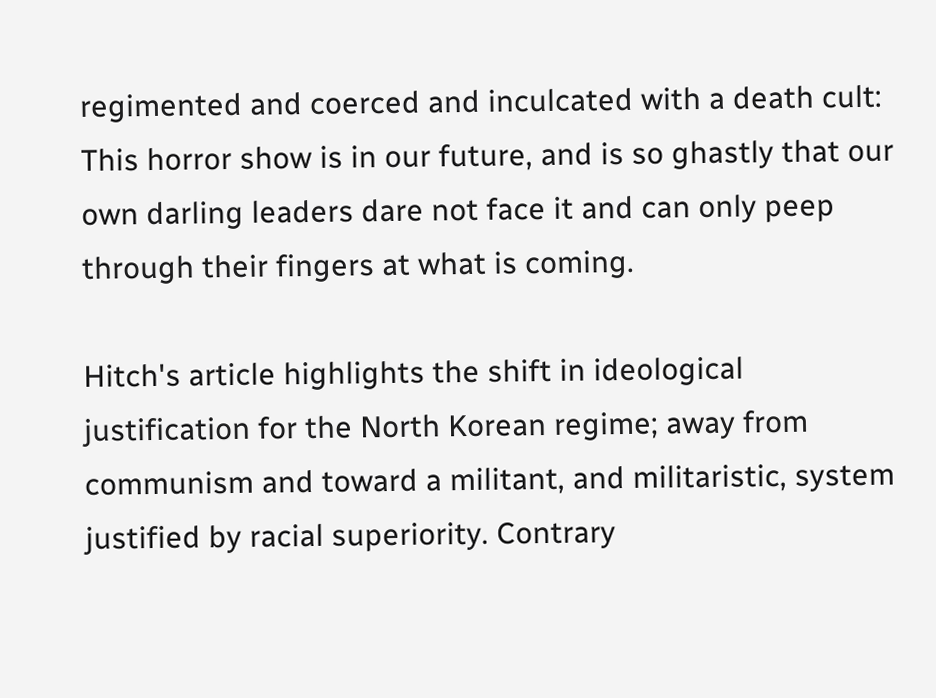regimented and coerced and inculcated with a death cult: This horror show is in our future, and is so ghastly that our own darling leaders dare not face it and can only peep through their fingers at what is coming.

Hitch's article highlights the shift in ideological justification for the North Korean regime; away from communism and toward a militant, and militaristic, system justified by racial superiority. Contrary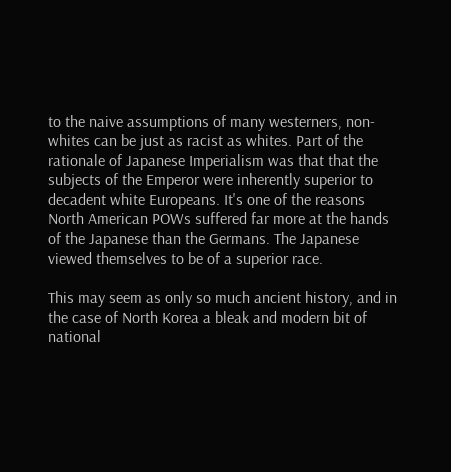to the naive assumptions of many westerners, non-whites can be just as racist as whites. Part of the rationale of Japanese Imperialism was that that the subjects of the Emperor were inherently superior to decadent white Europeans. It's one of the reasons North American POWs suffered far more at the hands of the Japanese than the Germans. The Japanese viewed themselves to be of a superior race.

This may seem as only so much ancient history, and in the case of North Korea a bleak and modern bit of national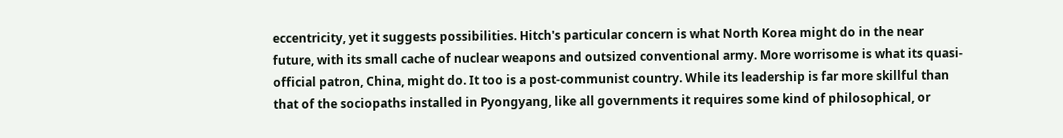eccentricity, yet it suggests possibilities. Hitch's particular concern is what North Korea might do in the near future, with its small cache of nuclear weapons and outsized conventional army. More worrisome is what its quasi-official patron, China, might do. It too is a post-communist country. While its leadership is far more skillful than that of the sociopaths installed in Pyongyang, like all governments it requires some kind of philosophical, or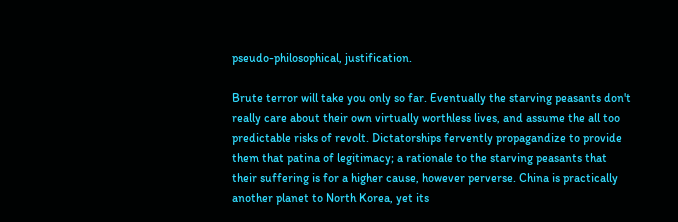pseudo-philosophical, justification.

Brute terror will take you only so far. Eventually the starving peasants don't really care about their own virtually worthless lives, and assume the all too predictable risks of revolt. Dictatorships fervently propagandize to provide them that patina of legitimacy; a rationale to the starving peasants that their suffering is for a higher cause, however perverse. China is practically another planet to North Korea, yet its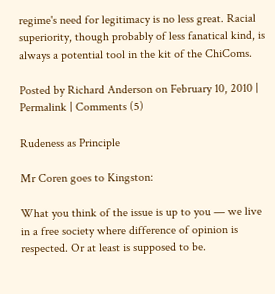regime's need for legitimacy is no less great. Racial superiority, though probably of less fanatical kind, is always a potential tool in the kit of the ChiComs.

Posted by Richard Anderson on February 10, 2010 | Permalink | Comments (5)

Rudeness as Principle

Mr Coren goes to Kingston:

What you think of the issue is up to you — we live in a free society where difference of opinion is respected. Or at least is supposed to be.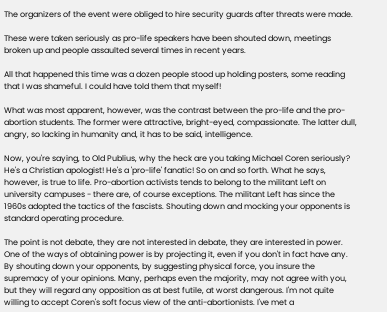The organizers of the event were obliged to hire security guards after threats were made.

These were taken seriously as pro-life speakers have been shouted down, meetings broken up and people assaulted several times in recent years.

All that happened this time was a dozen people stood up holding posters, some reading that I was shameful. I could have told them that myself!

What was most apparent, however, was the contrast between the pro-life and the pro-abortion students. The former were attractive, bright-eyed, compassionate. The latter dull, angry, so lacking in humanity and, it has to be said, intelligence.

Now, you're saying, to Old Publius, why the heck are you taking Michael Coren seriously? He's a Christian apologist! He's a 'pro-life' fanatic! So on and so forth. What he says, however, is true to life. Pro-abortion activists tends to belong to the militant Left on university campuses - there are, of course exceptions. The militant Left has since the 1960s adopted the tactics of the fascists. Shouting down and mocking your opponents is standard operating procedure.

The point is not debate, they are not interested in debate, they are interested in power. One of the ways of obtaining power is by projecting it, even if you don't in fact have any. By shouting down your opponents, by suggesting physical force, you insure the supremacy of your opinions. Many, perhaps even the majority, may not agree with you, but they will regard any opposition as at best futile, at worst dangerous. I'm not quite willing to accept Coren's soft focus view of the anti-abortionists. I've met a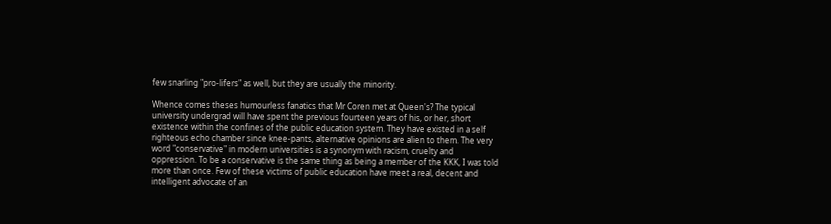few snarling "pro-lifers" as well, but they are usually the minority.

Whence comes theses humourless fanatics that Mr Coren met at Queen's? The typical university undergrad will have spent the previous fourteen years of his, or her, short existence within the confines of the public education system. They have existed in a self righteous echo chamber since knee-pants, alternative opinions are alien to them. The very word "conservative" in modern universities is a synonym with racism, cruelty and oppression. To be a conservative is the same thing as being a member of the KKK, I was told more than once. Few of these victims of public education have meet a real, decent and intelligent advocate of an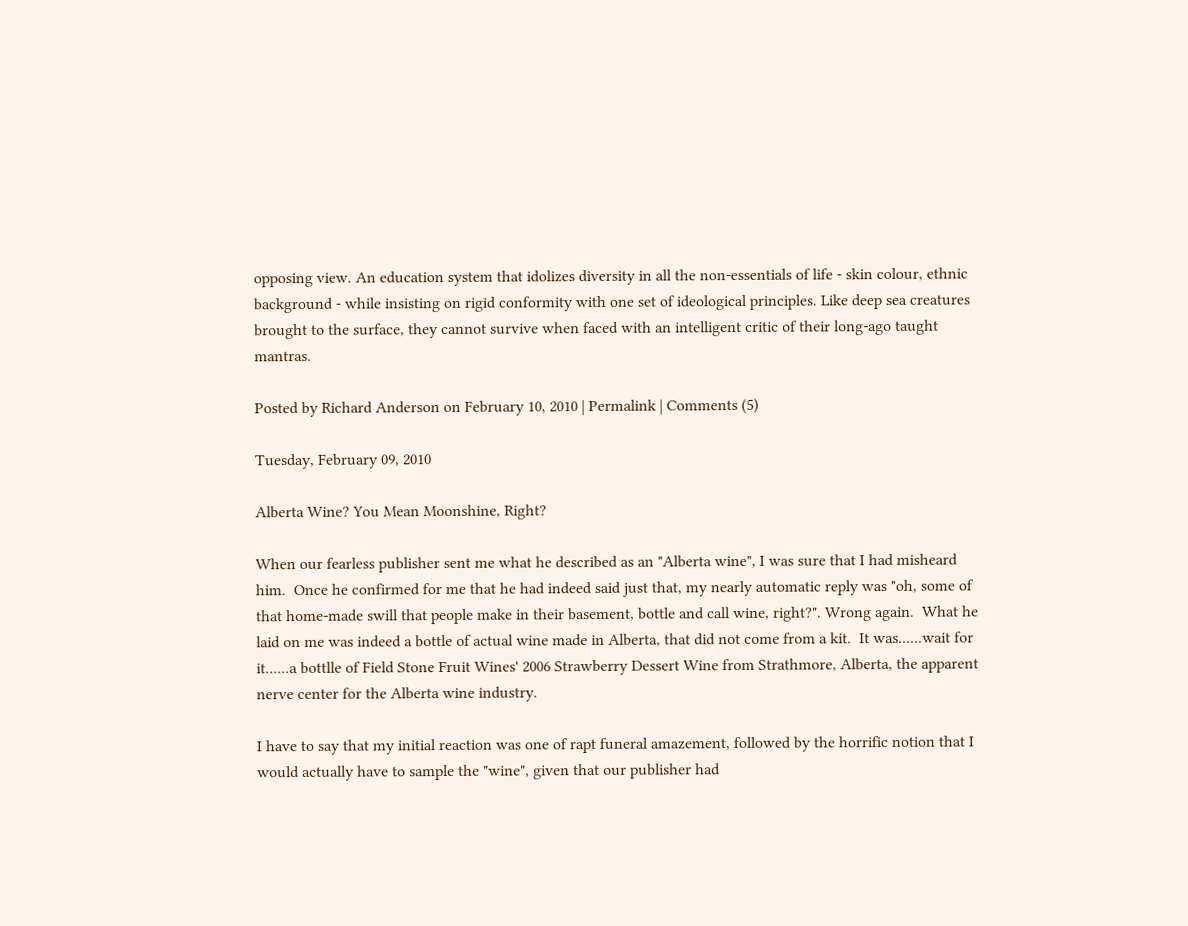opposing view. An education system that idolizes diversity in all the non-essentials of life - skin colour, ethnic background - while insisting on rigid conformity with one set of ideological principles. Like deep sea creatures brought to the surface, they cannot survive when faced with an intelligent critic of their long-ago taught mantras.

Posted by Richard Anderson on February 10, 2010 | Permalink | Comments (5)

Tuesday, February 09, 2010

Alberta Wine? You Mean Moonshine, Right?

When our fearless publisher sent me what he described as an "Alberta wine", I was sure that I had misheard him.  Once he confirmed for me that he had indeed said just that, my nearly automatic reply was "oh, some of that home-made swill that people make in their basement, bottle and call wine, right?". Wrong again.  What he laid on me was indeed a bottle of actual wine made in Alberta, that did not come from a kit.  It was......wait for it......a bottlle of Field Stone Fruit Wines' 2006 Strawberry Dessert Wine from Strathmore, Alberta, the apparent nerve center for the Alberta wine industry.

I have to say that my initial reaction was one of rapt funeral amazement, followed by the horrific notion that I would actually have to sample the "wine", given that our publisher had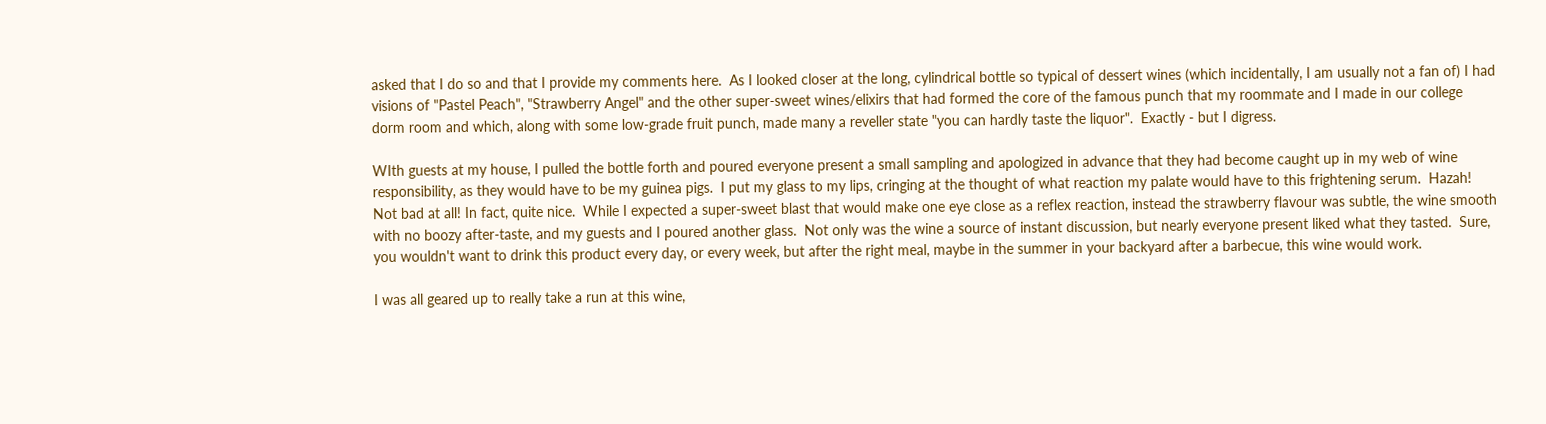asked that I do so and that I provide my comments here.  As I looked closer at the long, cylindrical bottle so typical of dessert wines (which incidentally, I am usually not a fan of) I had visions of "Pastel Peach", "Strawberry Angel" and the other super-sweet wines/elixirs that had formed the core of the famous punch that my roommate and I made in our college dorm room and which, along with some low-grade fruit punch, made many a reveller state "you can hardly taste the liquor".  Exactly - but I digress.

WIth guests at my house, I pulled the bottle forth and poured everyone present a small sampling and apologized in advance that they had become caught up in my web of wine responsibility, as they would have to be my guinea pigs.  I put my glass to my lips, cringing at the thought of what reaction my palate would have to this frightening serum.  Hazah! Not bad at all! In fact, quite nice.  While I expected a super-sweet blast that would make one eye close as a reflex reaction, instead the strawberry flavour was subtle, the wine smooth with no boozy after-taste, and my guests and I poured another glass.  Not only was the wine a source of instant discussion, but nearly everyone present liked what they tasted.  Sure, you wouldn't want to drink this product every day, or every week, but after the right meal, maybe in the summer in your backyard after a barbecue, this wine would work.

I was all geared up to really take a run at this wine,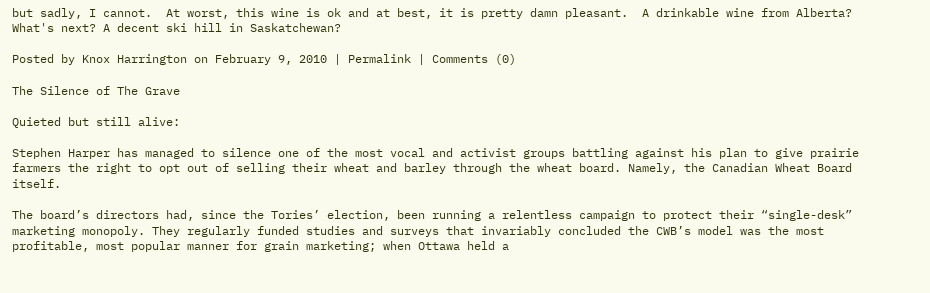but sadly, I cannot.  At worst, this wine is ok and at best, it is pretty damn pleasant.  A drinkable wine from Alberta? What's next? A decent ski hill in Saskatchewan?

Posted by Knox Harrington on February 9, 2010 | Permalink | Comments (0)

The Silence of The Grave

Quieted but still alive:

Stephen Harper has managed to silence one of the most vocal and activist groups battling against his plan to give prairie farmers the right to opt out of selling their wheat and barley through the wheat board. Namely, the Canadian Wheat Board itself.

The board’s directors had, since the Tories’ election, been running a relentless campaign to protect their “single-desk” marketing monopoly. They regularly funded studies and surveys that invariably concluded the CWB’s model was the most profitable, most popular manner for grain marketing; when Ottawa held a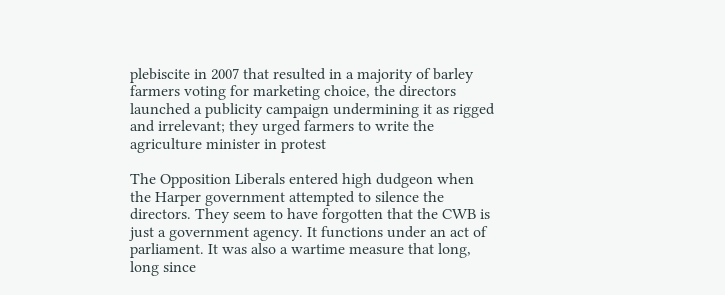plebiscite in 2007 that resulted in a majority of barley farmers voting for marketing choice, the directors launched a publicity campaign undermining it as rigged and irrelevant; they urged farmers to write the agriculture minister in protest

The Opposition Liberals entered high dudgeon when the Harper government attempted to silence the directors. They seem to have forgotten that the CWB is just a government agency. It functions under an act of parliament. It was also a wartime measure that long, long since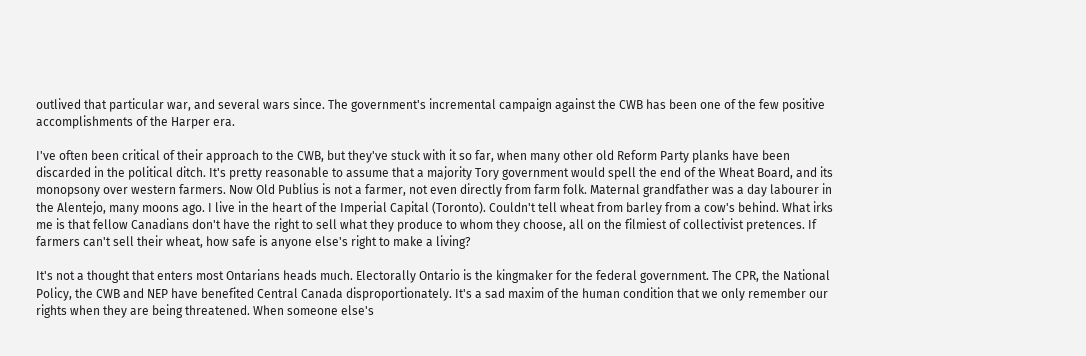outlived that particular war, and several wars since. The government's incremental campaign against the CWB has been one of the few positive accomplishments of the Harper era.

I've often been critical of their approach to the CWB, but they've stuck with it so far, when many other old Reform Party planks have been discarded in the political ditch. It's pretty reasonable to assume that a majority Tory government would spell the end of the Wheat Board, and its monopsony over western farmers. Now Old Publius is not a farmer, not even directly from farm folk. Maternal grandfather was a day labourer in the Alentejo, many moons ago. I live in the heart of the Imperial Capital (Toronto). Couldn't tell wheat from barley from a cow's behind. What irks me is that fellow Canadians don't have the right to sell what they produce to whom they choose, all on the filmiest of collectivist pretences. If farmers can't sell their wheat, how safe is anyone else's right to make a living?

It's not a thought that enters most Ontarians heads much. Electorally Ontario is the kingmaker for the federal government. The CPR, the National Policy, the CWB and NEP have benefited Central Canada disproportionately. It's a sad maxim of the human condition that we only remember our rights when they are being threatened. When someone else's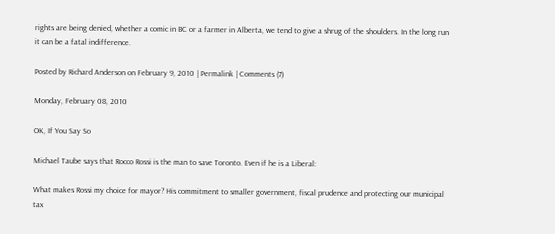rights are being denied, whether a comic in BC or a farmer in Alberta, we tend to give a shrug of the shoulders. In the long run it can be a fatal indifference.

Posted by Richard Anderson on February 9, 2010 | Permalink | Comments (7)

Monday, February 08, 2010

OK, If You Say So

Michael Taube says that Rocco Rossi is the man to save Toronto. Even if he is a Liberal:

What makes Rossi my choice for mayor? His commitment to smaller government, fiscal prudence and protecting our municipal tax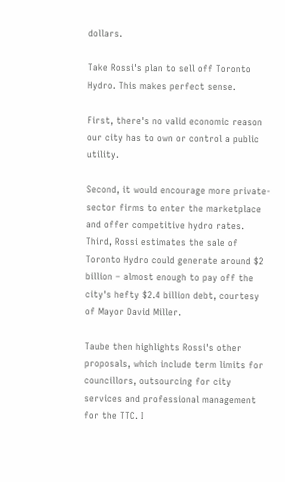dollars.

Take Rossi's plan to sell off Toronto Hydro. This makes perfect sense.

First, there's no valid economic reason our city has to own or control a public utility.

Second, it would encourage more private-sector firms to enter the marketplace and offer competitive hydro rates. Third, Rossi estimates the sale of Toronto Hydro could generate around $2 billion – almost enough to pay off the city's hefty $2.4 billion debt, courtesy of Mayor David Miller.

Taube then highlights Rossi's other proposals, which include term limits for councillors, outsourcing for city services and professional management for the TTC. I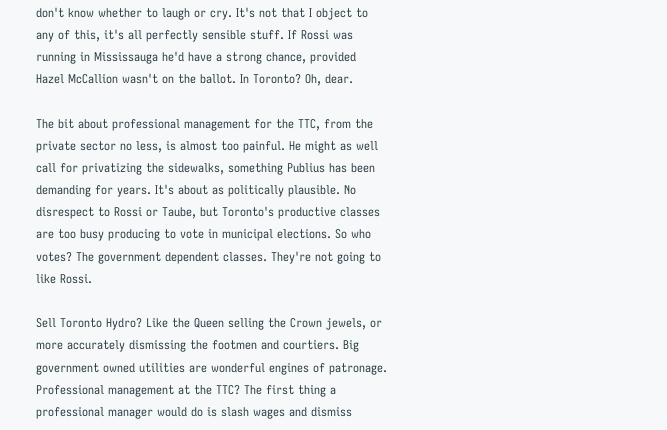don't know whether to laugh or cry. It's not that I object to any of this, it's all perfectly sensible stuff. If Rossi was running in Mississauga he'd have a strong chance, provided Hazel McCallion wasn't on the ballot. In Toronto? Oh, dear.

The bit about professional management for the TTC, from the private sector no less, is almost too painful. He might as well call for privatizing the sidewalks, something Publius has been demanding for years. It's about as politically plausible. No disrespect to Rossi or Taube, but Toronto's productive classes are too busy producing to vote in municipal elections. So who votes? The government dependent classes. They're not going to like Rossi.

Sell Toronto Hydro? Like the Queen selling the Crown jewels, or more accurately dismissing the footmen and courtiers. Big government owned utilities are wonderful engines of patronage. Professional management at the TTC? The first thing a professional manager would do is slash wages and dismiss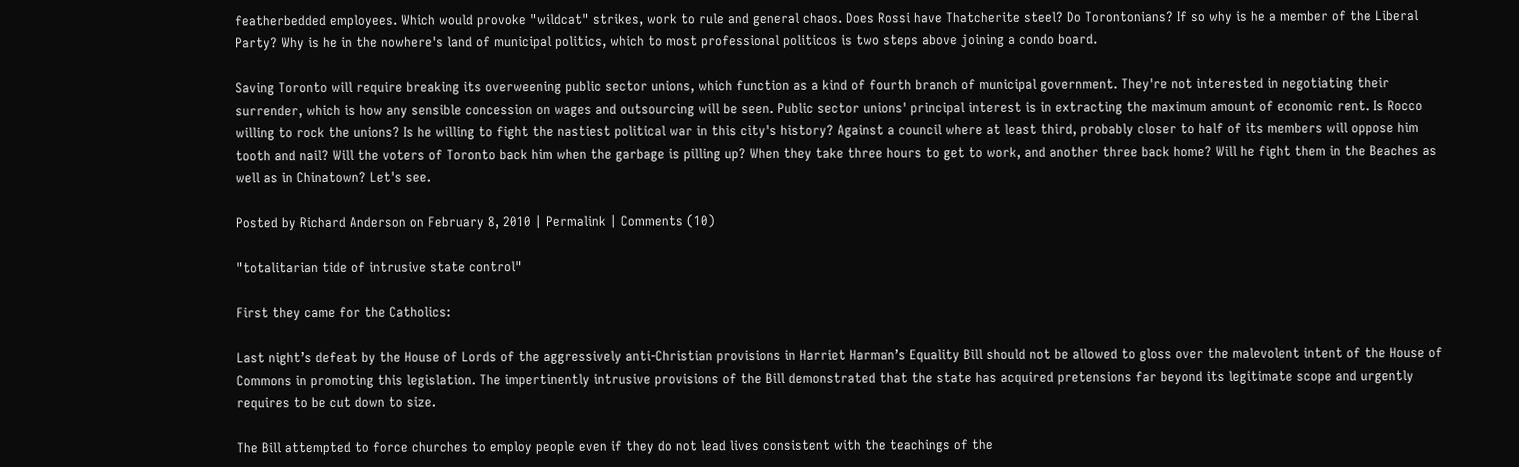featherbedded employees. Which would provoke "wildcat" strikes, work to rule and general chaos. Does Rossi have Thatcherite steel? Do Torontonians? If so why is he a member of the Liberal Party? Why is he in the nowhere's land of municipal politics, which to most professional politicos is two steps above joining a condo board.

Saving Toronto will require breaking its overweening public sector unions, which function as a kind of fourth branch of municipal government. They're not interested in negotiating their surrender, which is how any sensible concession on wages and outsourcing will be seen. Public sector unions' principal interest is in extracting the maximum amount of economic rent. Is Rocco willing to rock the unions? Is he willing to fight the nastiest political war in this city's history? Against a council where at least third, probably closer to half of its members will oppose him tooth and nail? Will the voters of Toronto back him when the garbage is pilling up? When they take three hours to get to work, and another three back home? Will he fight them in the Beaches as well as in Chinatown? Let's see.

Posted by Richard Anderson on February 8, 2010 | Permalink | Comments (10)

"totalitarian tide of intrusive state control"

First they came for the Catholics:

Last night’s defeat by the House of Lords of the aggressively anti-Christian provisions in Harriet Harman’s Equality Bill should not be allowed to gloss over the malevolent intent of the House of Commons in promoting this legislation. The impertinently intrusive provisions of the Bill demonstrated that the state has acquired pretensions far beyond its legitimate scope and urgently requires to be cut down to size.

The Bill attempted to force churches to employ people even if they do not lead lives consistent with the teachings of the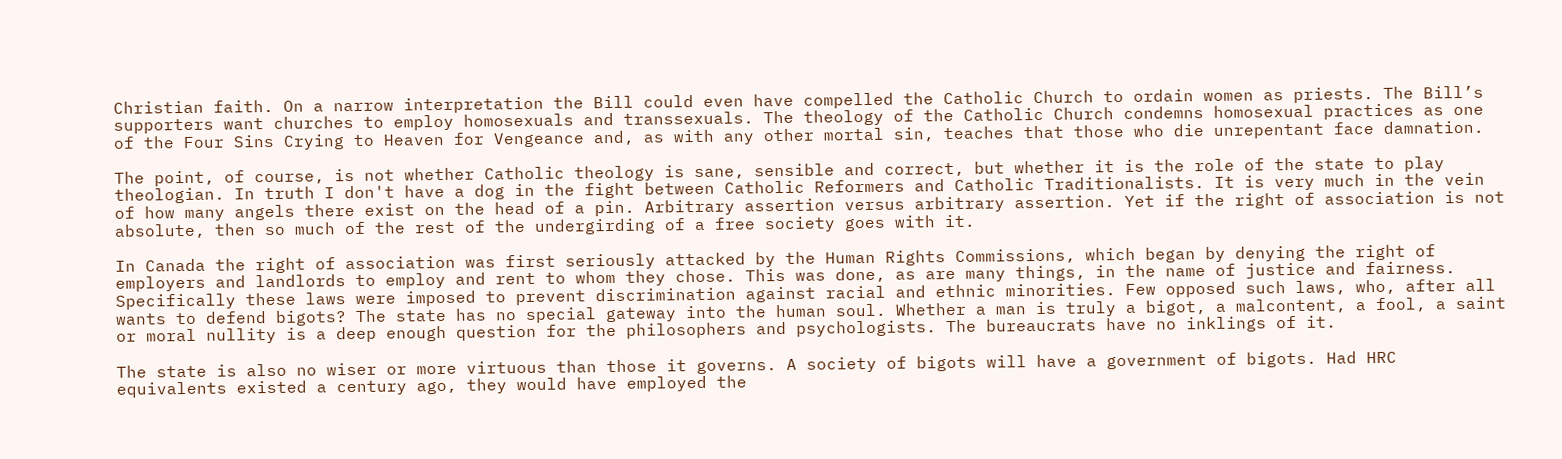Christian faith. On a narrow interpretation the Bill could even have compelled the Catholic Church to ordain women as priests. The Bill’s supporters want churches to employ homosexuals and transsexuals. The theology of the Catholic Church condemns homosexual practices as one of the Four Sins Crying to Heaven for Vengeance and, as with any other mortal sin, teaches that those who die unrepentant face damnation.

The point, of course, is not whether Catholic theology is sane, sensible and correct, but whether it is the role of the state to play theologian. In truth I don't have a dog in the fight between Catholic Reformers and Catholic Traditionalists. It is very much in the vein of how many angels there exist on the head of a pin. Arbitrary assertion versus arbitrary assertion. Yet if the right of association is not absolute, then so much of the rest of the undergirding of a free society goes with it.

In Canada the right of association was first seriously attacked by the Human Rights Commissions, which began by denying the right of employers and landlords to employ and rent to whom they chose. This was done, as are many things, in the name of justice and fairness. Specifically these laws were imposed to prevent discrimination against racial and ethnic minorities. Few opposed such laws, who, after all wants to defend bigots? The state has no special gateway into the human soul. Whether a man is truly a bigot, a malcontent, a fool, a saint or moral nullity is a deep enough question for the philosophers and psychologists. The bureaucrats have no inklings of it.

The state is also no wiser or more virtuous than those it governs. A society of bigots will have a government of bigots. Had HRC equivalents existed a century ago, they would have employed the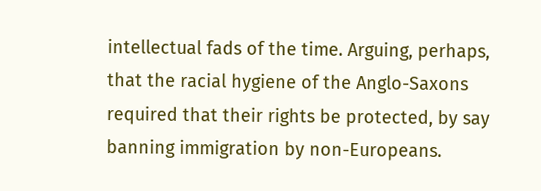intellectual fads of the time. Arguing, perhaps, that the racial hygiene of the Anglo-Saxons required that their rights be protected, by say banning immigration by non-Europeans.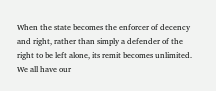When the state becomes the enforcer of decency and right, rather than simply a defender of the right to be left alone, its remit becomes unlimited. We all have our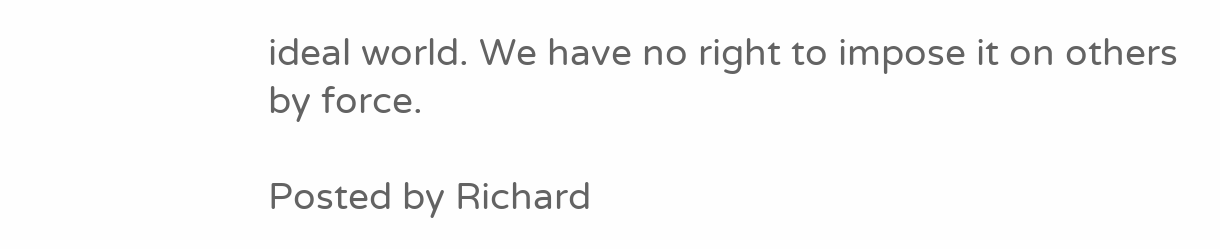ideal world. We have no right to impose it on others by force.

Posted by Richard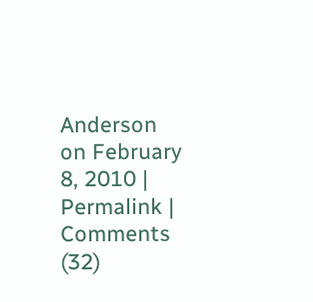Anderson on February 8, 2010 | Permalink | Comments (32)